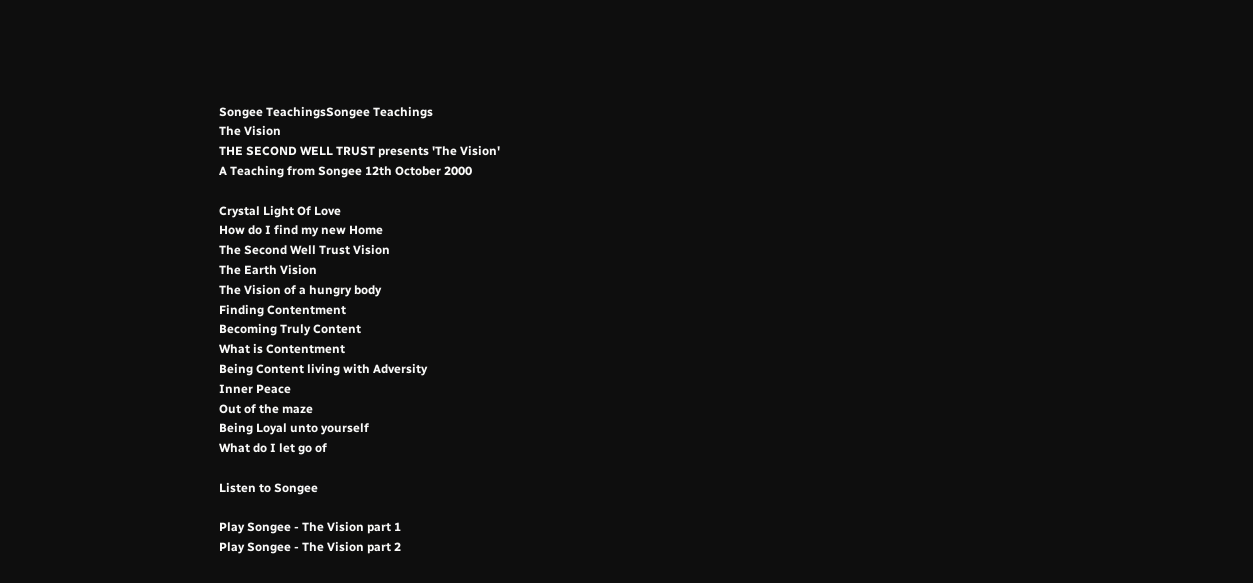Songee TeachingsSongee Teachings
The Vision
THE SECOND WELL TRUST presents 'The Vision'
A Teaching from Songee 12th October 2000

Crystal Light Of Love
How do I find my new Home
The Second Well Trust Vision
The Earth Vision
The Vision of a hungry body
Finding Contentment
Becoming Truly Content
What is Contentment
Being Content living with Adversity
Inner Peace
Out of the maze
Being Loyal unto yourself
What do I let go of

Listen to Songee

Play Songee - The Vision part 1
Play Songee - The Vision part 2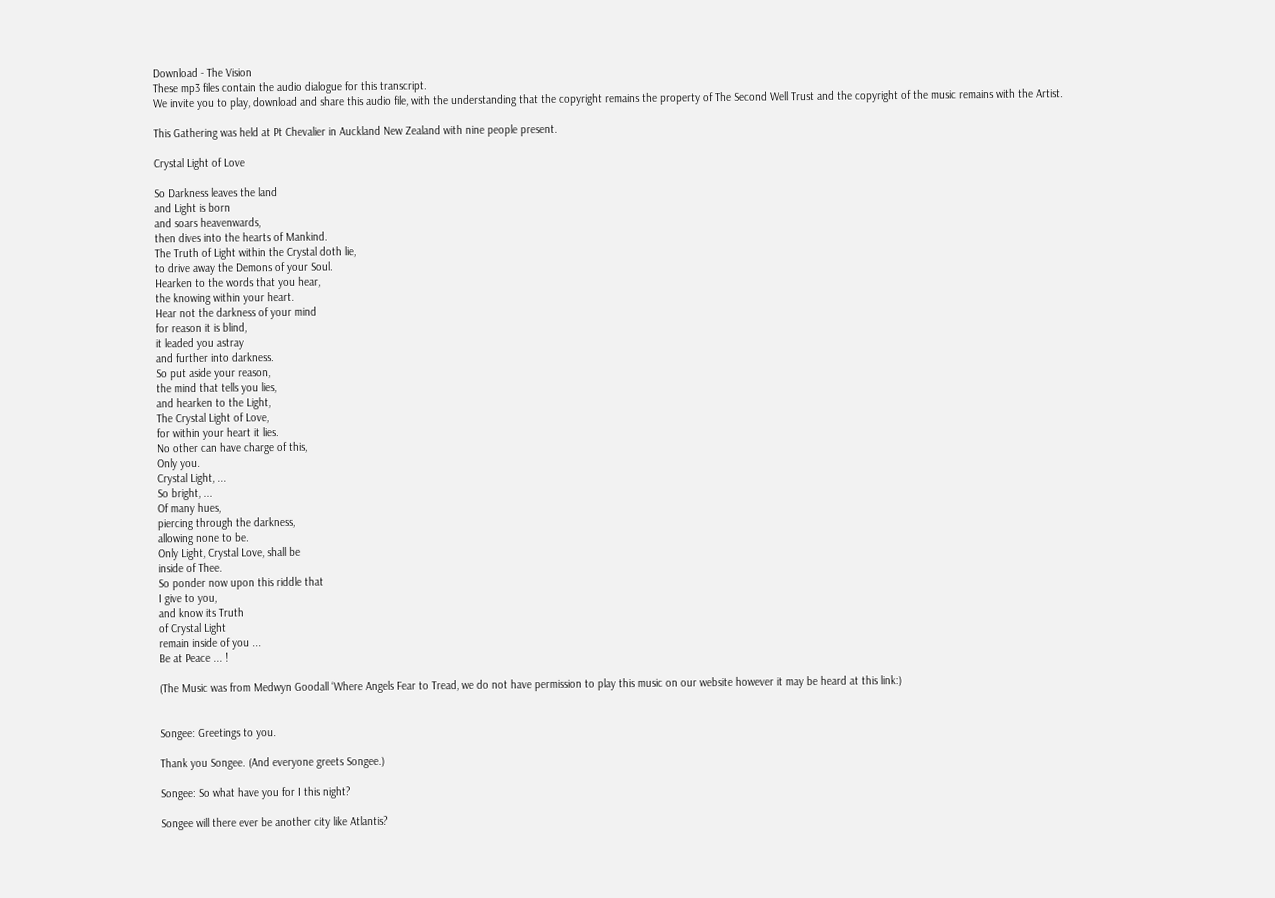Download - The Vision
These mp3 files contain the audio dialogue for this transcript.
We invite you to play, download and share this audio file, with the understanding that the copyright remains the property of The Second Well Trust and the copyright of the music remains with the Artist.

This Gathering was held at Pt Chevalier in Auckland New Zealand with nine people present.

Crystal Light of Love

So Darkness leaves the land
and Light is born
and soars heavenwards,
then dives into the hearts of Mankind.
The Truth of Light within the Crystal doth lie,
to drive away the Demons of your Soul.
Hearken to the words that you hear,
the knowing within your heart.
Hear not the darkness of your mind
for reason it is blind,
it leaded you astray
and further into darkness.
So put aside your reason,
the mind that tells you lies,
and hearken to the Light,
The Crystal Light of Love,
for within your heart it lies.
No other can have charge of this,
Only you.
Crystal Light, ...
So bright, ...
Of many hues,
piercing through the darkness,
allowing none to be.
Only Light, Crystal Love, shall be
inside of Thee.
So ponder now upon this riddle that
I give to you,
and know its Truth
of Crystal Light
remain inside of you ...
Be at Peace ... !

(The Music was from Medwyn Goodall ‘Where Angels Fear to Tread, we do not have permission to play this music on our website however it may be heard at this link:)


Songee: Greetings to you.

Thank you Songee. (And everyone greets Songee.)

Songee: So what have you for I this night?

Songee will there ever be another city like Atlantis?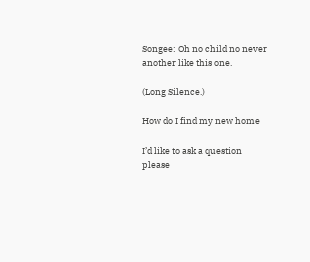Songee: Oh no child no never another like this one.

(Long Silence.)

How do I find my new home

I’d like to ask a question please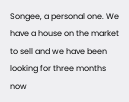Songee, a personal one. We have a house on the market to sell and we have been looking for three months now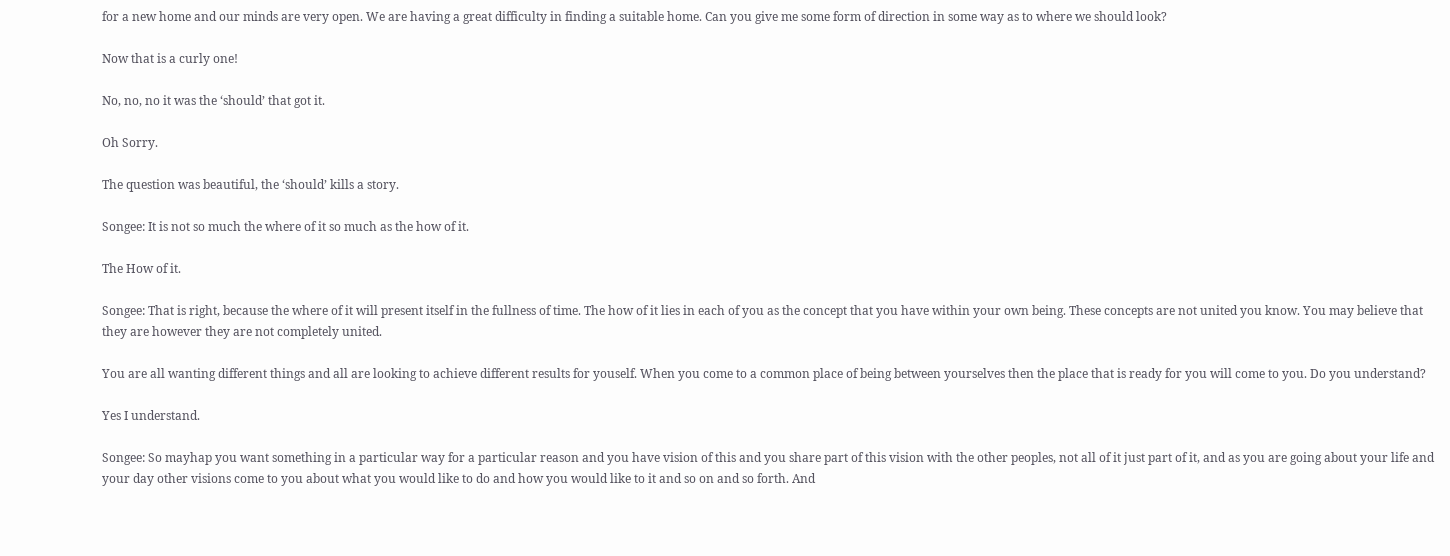for a new home and our minds are very open. We are having a great difficulty in finding a suitable home. Can you give me some form of direction in some way as to where we should look?

Now that is a curly one!

No, no, no it was the ‘should’ that got it.

Oh Sorry.

The question was beautiful, the ‘should’ kills a story.

Songee: It is not so much the where of it so much as the how of it.

The How of it.

Songee: That is right, because the where of it will present itself in the fullness of time. The how of it lies in each of you as the concept that you have within your own being. These concepts are not united you know. You may believe that they are however they are not completely united.

You are all wanting different things and all are looking to achieve different results for youself. When you come to a common place of being between yourselves then the place that is ready for you will come to you. Do you understand?

Yes I understand.

Songee: So mayhap you want something in a particular way for a particular reason and you have vision of this and you share part of this vision with the other peoples, not all of it just part of it, and as you are going about your life and your day other visions come to you about what you would like to do and how you would like to it and so on and so forth. And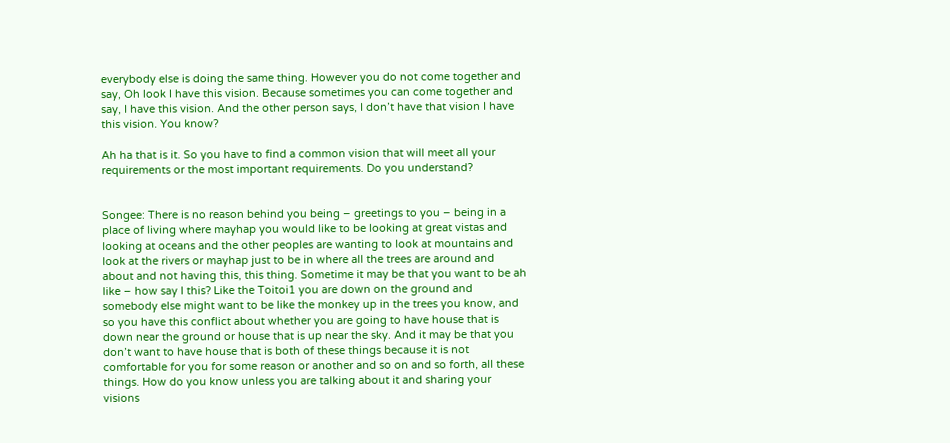everybody else is doing the same thing. However you do not come together and say, Oh look I have this vision. Because sometimes you can come together and say, I have this vision. And the other person says, I don’t have that vision I have this vision. You know?

Ah ha that is it. So you have to find a common vision that will meet all your requirements or the most important requirements. Do you understand?


Songee: There is no reason behind you being – greetings to you – being in a place of living where mayhap you would like to be looking at great vistas and looking at oceans and the other peoples are wanting to look at mountains and look at the rivers or mayhap just to be in where all the trees are around and about and not having this, this thing. Sometime it may be that you want to be ah like – how say I this? Like the Toitoi1 you are down on the ground and somebody else might want to be like the monkey up in the trees you know, and so you have this conflict about whether you are going to have house that is down near the ground or house that is up near the sky. And it may be that you don’t want to have house that is both of these things because it is not comfortable for you for some reason or another and so on and so forth, all these things. How do you know unless you are talking about it and sharing your visions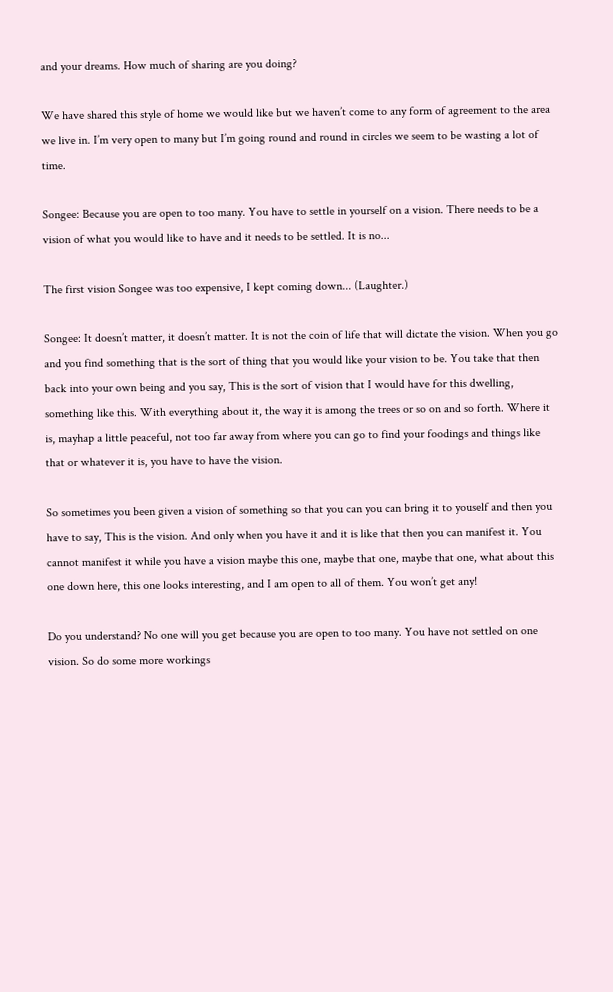and your dreams. How much of sharing are you doing?

We have shared this style of home we would like but we haven’t come to any form of agreement to the area we live in. I’m very open to many but I’m going round and round in circles we seem to be wasting a lot of time.

Songee: Because you are open to too many. You have to settle in yourself on a vision. There needs to be a vision of what you would like to have and it needs to be settled. It is no...

The first vision Songee was too expensive, I kept coming down... (Laughter.)

Songee: It doesn’t matter, it doesn’t matter. It is not the coin of life that will dictate the vision. When you go and you find something that is the sort of thing that you would like your vision to be. You take that then back into your own being and you say, This is the sort of vision that I would have for this dwelling, something like this. With everything about it, the way it is among the trees or so on and so forth. Where it is, mayhap a little peaceful, not too far away from where you can go to find your foodings and things like that or whatever it is, you have to have the vision.

So sometimes you been given a vision of something so that you can you can bring it to youself and then you have to say, This is the vision. And only when you have it and it is like that then you can manifest it. You cannot manifest it while you have a vision maybe this one, maybe that one, maybe that one, what about this one down here, this one looks interesting, and I am open to all of them. You won’t get any!

Do you understand? No one will you get because you are open to too many. You have not settled on one vision. So do some more workings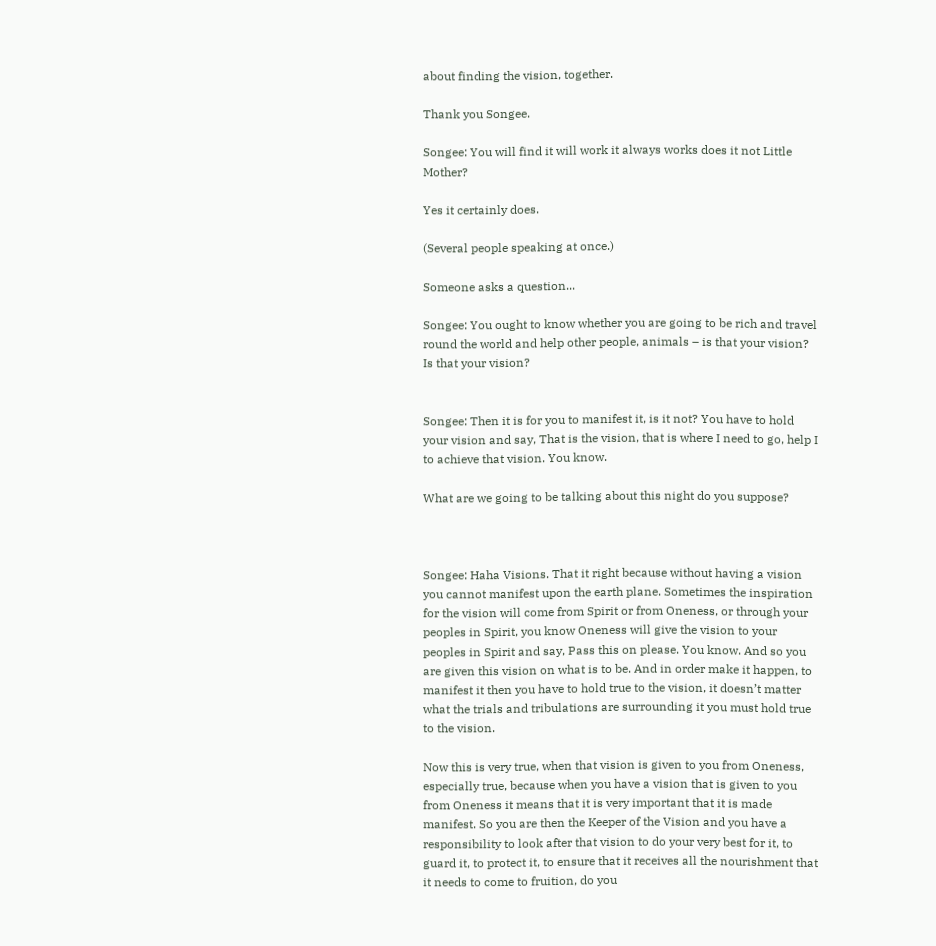about finding the vision, together.

Thank you Songee.

Songee: You will find it will work it always works does it not Little Mother?

Yes it certainly does.

(Several people speaking at once.)

Someone asks a question...

Songee: You ought to know whether you are going to be rich and travel round the world and help other people, animals – is that your vision? Is that your vision?


Songee: Then it is for you to manifest it, is it not? You have to hold your vision and say, That is the vision, that is where I need to go, help I to achieve that vision. You know.

What are we going to be talking about this night do you suppose?



Songee: Haha Visions. That it right because without having a vision you cannot manifest upon the earth plane. Sometimes the inspiration for the vision will come from Spirit or from Oneness, or through your peoples in Spirit, you know Oneness will give the vision to your peoples in Spirit and say, Pass this on please. You know. And so you are given this vision on what is to be. And in order make it happen, to manifest it then you have to hold true to the vision, it doesn’t matter what the trials and tribulations are surrounding it you must hold true to the vision.

Now this is very true, when that vision is given to you from Oneness, especially true, because when you have a vision that is given to you from Oneness it means that it is very important that it is made manifest. So you are then the Keeper of the Vision and you have a responsibility to look after that vision to do your very best for it, to guard it, to protect it, to ensure that it receives all the nourishment that it needs to come to fruition, do you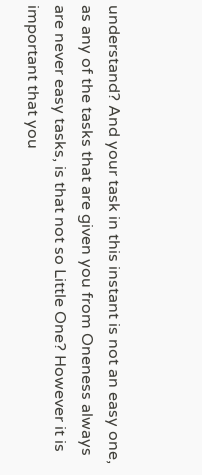understand? And your task in this instant is not an easy one, as any of the tasks that are given you from Oneness always are never easy tasks, is that not so Little One? However it is important that you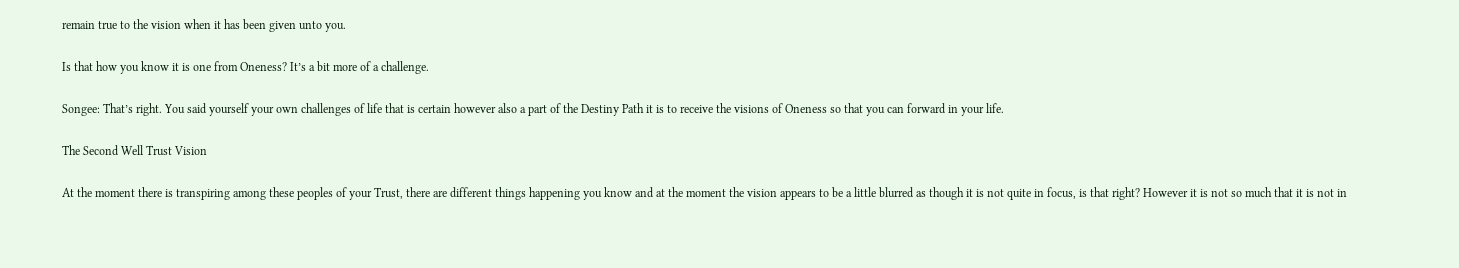remain true to the vision when it has been given unto you.

Is that how you know it is one from Oneness? It’s a bit more of a challenge.

Songee: That’s right. You said yourself your own challenges of life that is certain however also a part of the Destiny Path it is to receive the visions of Oneness so that you can forward in your life.

The Second Well Trust Vision

At the moment there is transpiring among these peoples of your Trust, there are different things happening you know and at the moment the vision appears to be a little blurred as though it is not quite in focus, is that right? However it is not so much that it is not in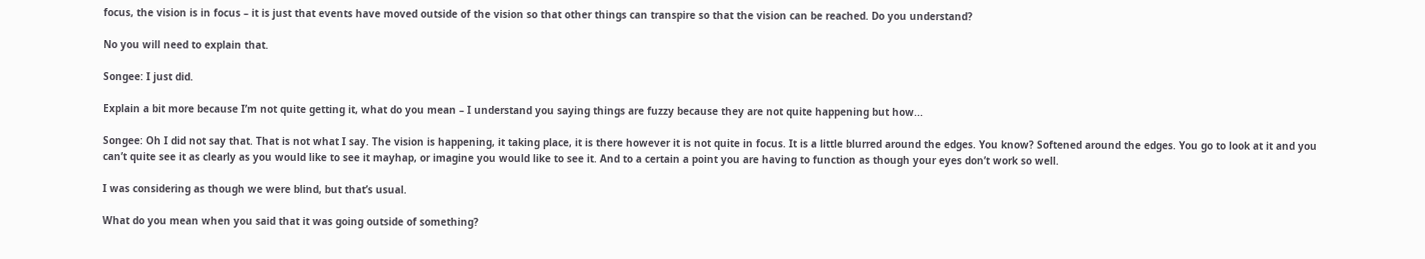focus, the vision is in focus – it is just that events have moved outside of the vision so that other things can transpire so that the vision can be reached. Do you understand?

No you will need to explain that.

Songee: I just did.

Explain a bit more because I’m not quite getting it, what do you mean – I understand you saying things are fuzzy because they are not quite happening but how...

Songee: Oh I did not say that. That is not what I say. The vision is happening, it taking place, it is there however it is not quite in focus. It is a little blurred around the edges. You know? Softened around the edges. You go to look at it and you can’t quite see it as clearly as you would like to see it mayhap, or imagine you would like to see it. And to a certain a point you are having to function as though your eyes don’t work so well.

I was considering as though we were blind, but that’s usual.

What do you mean when you said that it was going outside of something?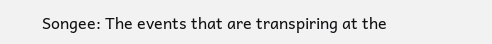Songee: The events that are transpiring at the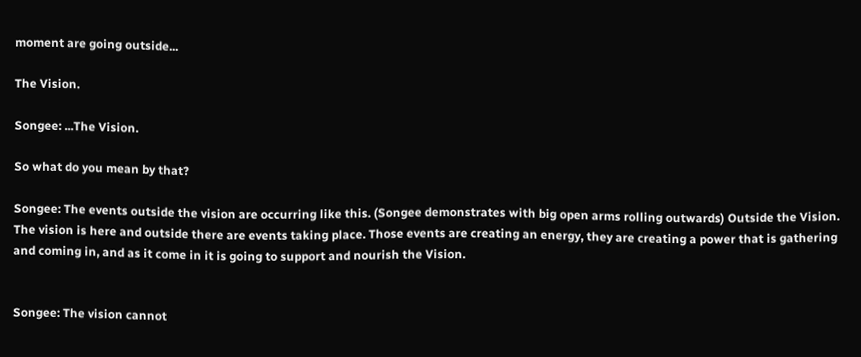moment are going outside...

The Vision.

Songee: ...The Vision.

So what do you mean by that?

Songee: The events outside the vision are occurring like this. (Songee demonstrates with big open arms rolling outwards) Outside the Vision. The vision is here and outside there are events taking place. Those events are creating an energy, they are creating a power that is gathering and coming in, and as it come in it is going to support and nourish the Vision.


Songee: The vision cannot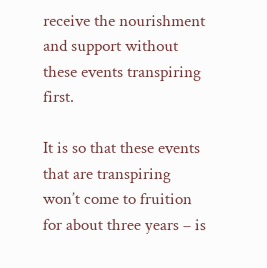receive the nourishment and support without these events transpiring first.

It is so that these events that are transpiring won’t come to fruition for about three years – is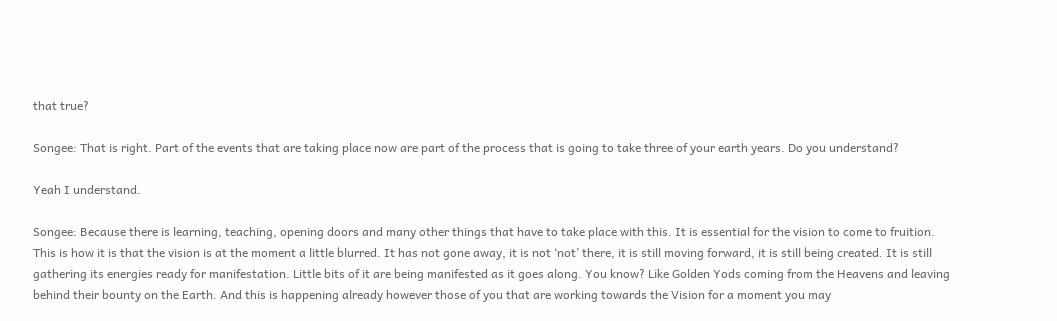that true?

Songee: That is right. Part of the events that are taking place now are part of the process that is going to take three of your earth years. Do you understand?

Yeah I understand.

Songee: Because there is learning, teaching, opening doors and many other things that have to take place with this. It is essential for the vision to come to fruition. This is how it is that the vision is at the moment a little blurred. It has not gone away, it is not ‘not’ there, it is still moving forward, it is still being created. It is still gathering its energies ready for manifestation. Little bits of it are being manifested as it goes along. You know? Like Golden Yods coming from the Heavens and leaving behind their bounty on the Earth. And this is happening already however those of you that are working towards the Vision for a moment you may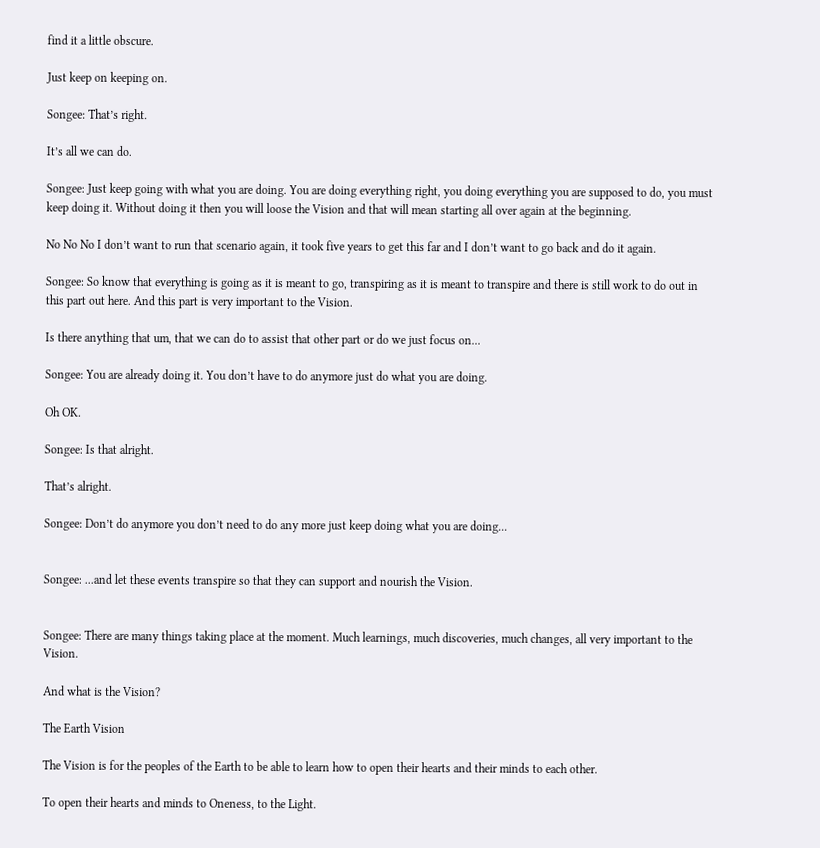find it a little obscure.

Just keep on keeping on.

Songee: That’s right.

It’s all we can do.

Songee: Just keep going with what you are doing. You are doing everything right, you doing everything you are supposed to do, you must keep doing it. Without doing it then you will loose the Vision and that will mean starting all over again at the beginning.

No No No I don’t want to run that scenario again, it took five years to get this far and I don’t want to go back and do it again.

Songee: So know that everything is going as it is meant to go, transpiring as it is meant to transpire and there is still work to do out in this part out here. And this part is very important to the Vision.

Is there anything that um, that we can do to assist that other part or do we just focus on...

Songee: You are already doing it. You don’t have to do anymore just do what you are doing.

Oh OK.

Songee: Is that alright.

That’s alright.

Songee: Don’t do anymore you don’t need to do any more just keep doing what you are doing...


Songee: ...and let these events transpire so that they can support and nourish the Vision.


Songee: There are many things taking place at the moment. Much learnings, much discoveries, much changes, all very important to the Vision.

And what is the Vision?

The Earth Vision

The Vision is for the peoples of the Earth to be able to learn how to open their hearts and their minds to each other.

To open their hearts and minds to Oneness, to the Light.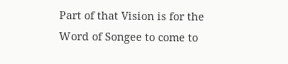Part of that Vision is for the Word of Songee to come to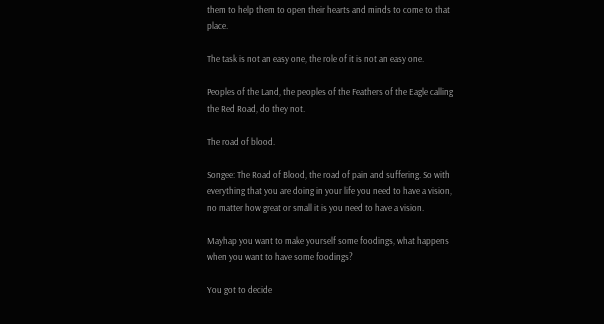them to help them to open their hearts and minds to come to that place.

The task is not an easy one, the role of it is not an easy one.

Peoples of the Land, the peoples of the Feathers of the Eagle calling the Red Road, do they not.

The road of blood.

Songee: The Road of Blood, the road of pain and suffering. So with everything that you are doing in your life you need to have a vision, no matter how great or small it is you need to have a vision.

Mayhap you want to make yourself some foodings, what happens when you want to have some foodings?

You got to decide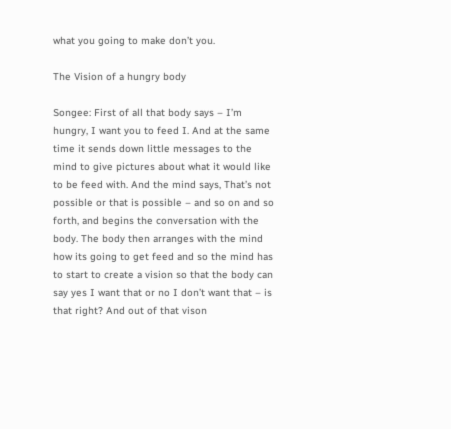what you going to make don’t you.

The Vision of a hungry body

Songee: First of all that body says – I’m hungry, I want you to feed I. And at the same time it sends down little messages to the mind to give pictures about what it would like to be feed with. And the mind says, That’s not possible or that is possible – and so on and so forth, and begins the conversation with the body. The body then arranges with the mind how its going to get feed and so the mind has to start to create a vision so that the body can say yes I want that or no I don’t want that – is that right? And out of that vison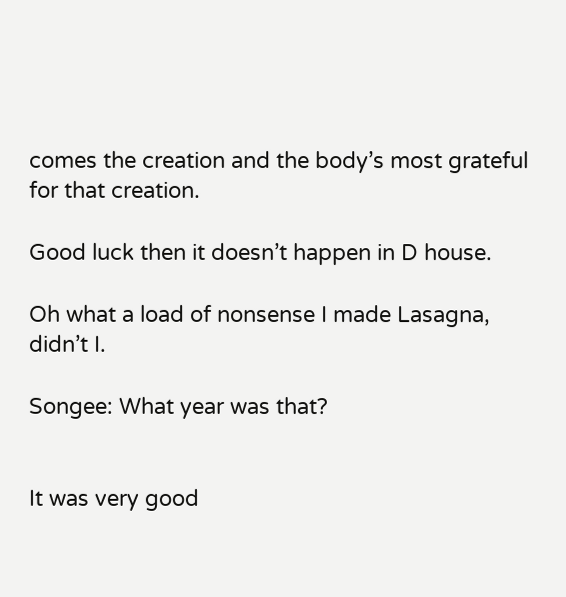comes the creation and the body’s most grateful for that creation.

Good luck then it doesn’t happen in D house.

Oh what a load of nonsense I made Lasagna, didn’t I.

Songee: What year was that?


It was very good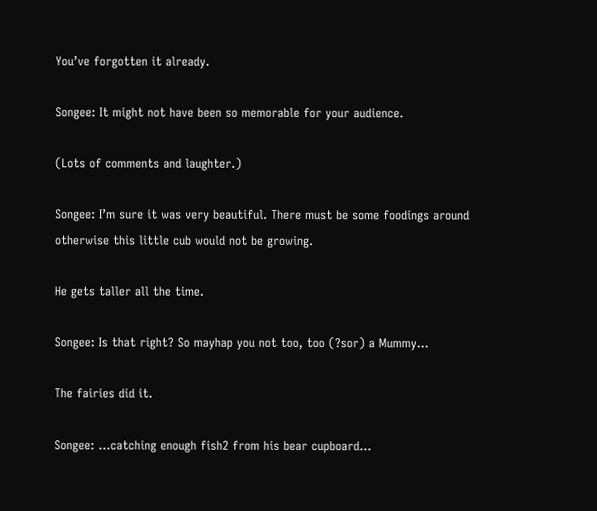You’ve forgotten it already.

Songee: It might not have been so memorable for your audience.

(Lots of comments and laughter.)

Songee: I’m sure it was very beautiful. There must be some foodings around otherwise this little cub would not be growing.

He gets taller all the time.

Songee: Is that right? So mayhap you not too, too (?sor) a Mummy...

The fairies did it.

Songee: ...catching enough fish2 from his bear cupboard...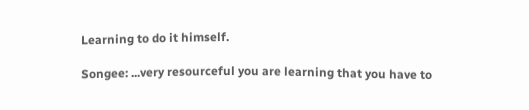Learning to do it himself.

Songee: ...very resourceful you are learning that you have to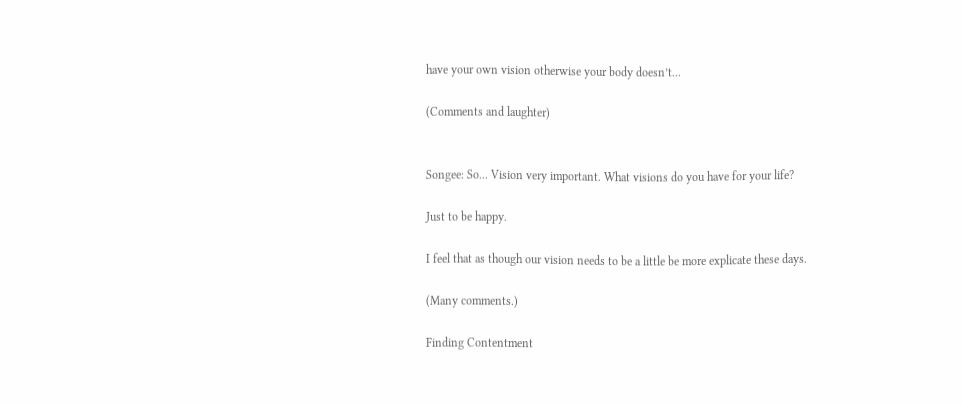have your own vision otherwise your body doesn’t...

(Comments and laughter)


Songee: So... Vision very important. What visions do you have for your life?

Just to be happy.

I feel that as though our vision needs to be a little be more explicate these days.

(Many comments.)

Finding Contentment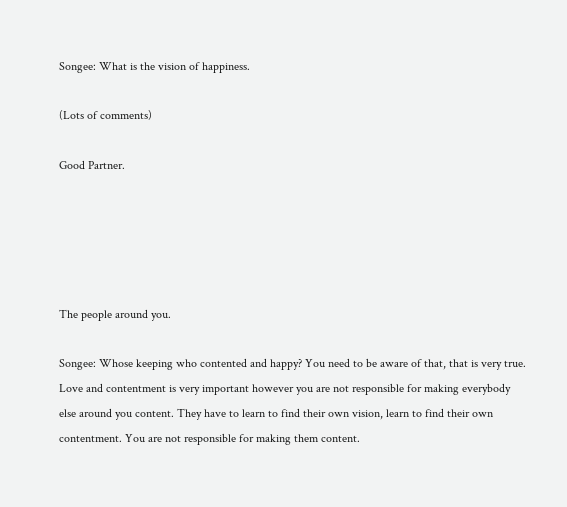Songee: What is the vision of happiness.

(Lots of comments)

Good Partner.





The people around you.

Songee: Whose keeping who contented and happy? You need to be aware of that, that is very true. Love and contentment is very important however you are not responsible for making everybody else around you content. They have to learn to find their own vision, learn to find their own contentment. You are not responsible for making them content.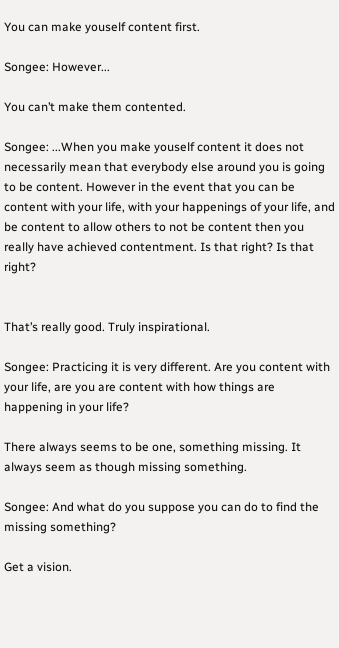You can make youself content first.

Songee: However...

You can’t make them contented.

Songee: ...When you make youself content it does not necessarily mean that everybody else around you is going to be content. However in the event that you can be content with your life, with your happenings of your life, and be content to allow others to not be content then you really have achieved contentment. Is that right? Is that right?


That’s really good. Truly inspirational.

Songee: Practicing it is very different. Are you content with your life, are you are content with how things are happening in your life?

There always seems to be one, something missing. It always seem as though missing something.

Songee: And what do you suppose you can do to find the missing something?

Get a vision.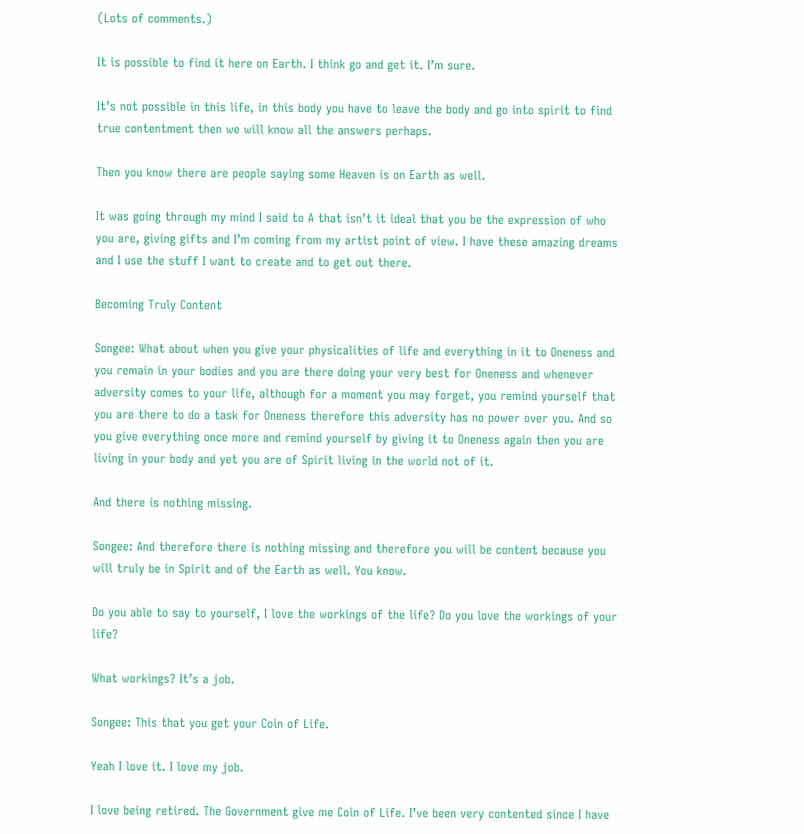(Lots of comments.)

It is possible to find it here on Earth. I think go and get it. I’m sure.

It’s not possible in this life, in this body you have to leave the body and go into spirit to find true contentment then we will know all the answers perhaps.

Then you know there are people saying some Heaven is on Earth as well.

It was going through my mind I said to A that isn’t it ideal that you be the expression of who you are, giving gifts and I’m coming from my artist point of view. I have these amazing dreams and I use the stuff I want to create and to get out there.

Becoming Truly Content

Songee: What about when you give your physicalities of life and everything in it to Oneness and you remain in your bodies and you are there doing your very best for Oneness and whenever adversity comes to your life, although for a moment you may forget, you remind yourself that you are there to do a task for Oneness therefore this adversity has no power over you. And so you give everything once more and remind yourself by giving it to Oneness again then you are living in your body and yet you are of Spirit living in the world not of it.

And there is nothing missing.

Songee: And therefore there is nothing missing and therefore you will be content because you will truly be in Spirit and of the Earth as well. You know.

Do you able to say to yourself, I love the workings of the life? Do you love the workings of your life?

What workings? It’s a job.

Songee: This that you get your Coin of Life.

Yeah I love it. I love my job.

I love being retired. The Government give me Coin of Life. I’ve been very contented since I have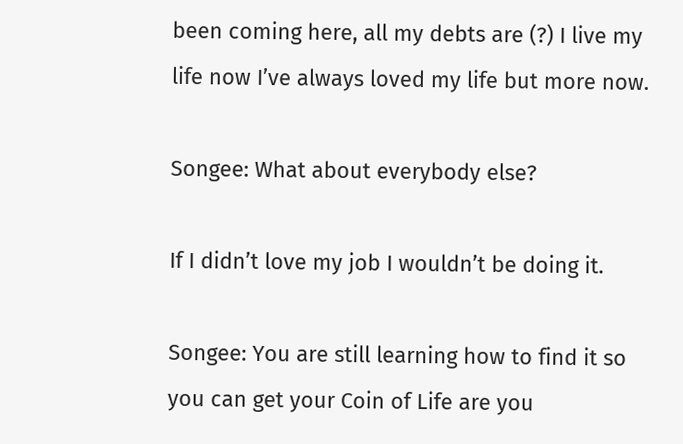been coming here, all my debts are (?) I live my life now I’ve always loved my life but more now.

Songee: What about everybody else?

If I didn’t love my job I wouldn’t be doing it.

Songee: You are still learning how to find it so you can get your Coin of Life are you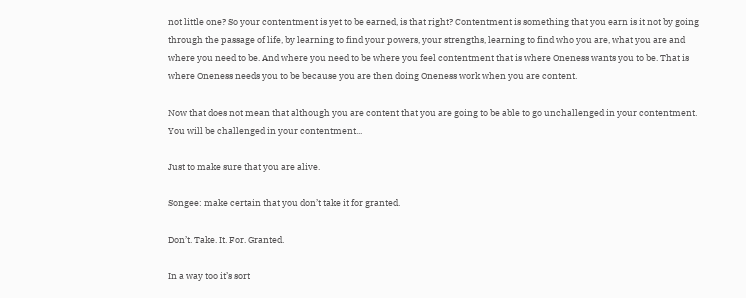not little one? So your contentment is yet to be earned, is that right? Contentment is something that you earn is it not by going through the passage of life, by learning to find your powers, your strengths, learning to find who you are, what you are and where you need to be. And where you need to be where you feel contentment that is where Oneness wants you to be. That is where Oneness needs you to be because you are then doing Oneness work when you are content.

Now that does not mean that although you are content that you are going to be able to go unchallenged in your contentment. You will be challenged in your contentment...

Just to make sure that you are alive.

Songee: make certain that you don’t take it for granted.

Don’t. Take. It. For. Granted.

In a way too it’s sort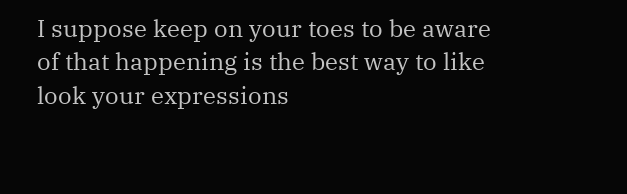I suppose keep on your toes to be aware of that happening is the best way to like look your expressions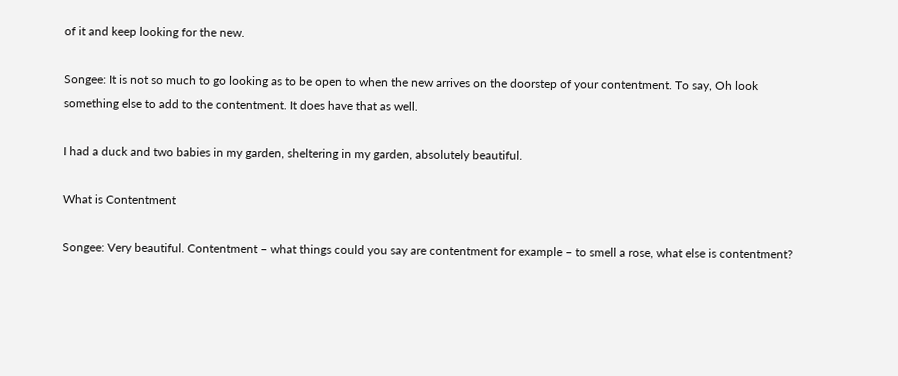of it and keep looking for the new.

Songee: It is not so much to go looking as to be open to when the new arrives on the doorstep of your contentment. To say, Oh look something else to add to the contentment. It does have that as well.

I had a duck and two babies in my garden, sheltering in my garden, absolutely beautiful.

What is Contentment

Songee: Very beautiful. Contentment – what things could you say are contentment for example – to smell a rose, what else is contentment?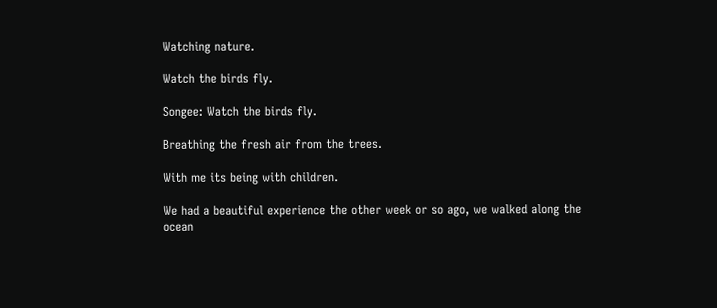Watching nature.

Watch the birds fly.

Songee: Watch the birds fly.

Breathing the fresh air from the trees.

With me its being with children.

We had a beautiful experience the other week or so ago, we walked along the ocean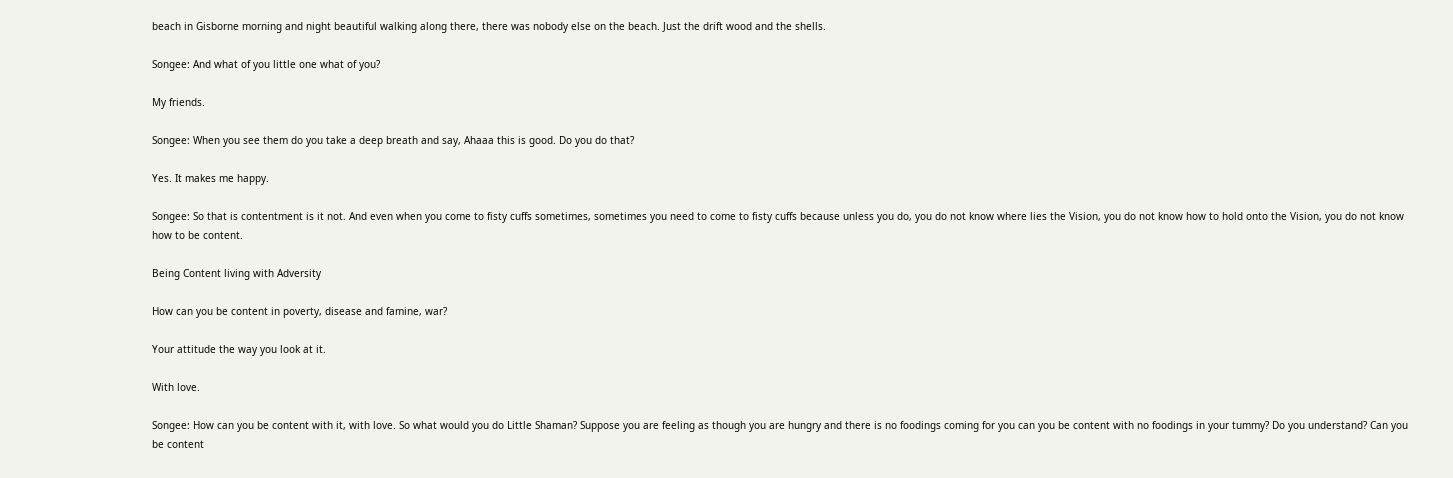beach in Gisborne morning and night beautiful walking along there, there was nobody else on the beach. Just the drift wood and the shells.

Songee: And what of you little one what of you?

My friends.

Songee: When you see them do you take a deep breath and say, Ahaaa this is good. Do you do that?

Yes. It makes me happy.

Songee: So that is contentment is it not. And even when you come to fisty cuffs sometimes, sometimes you need to come to fisty cuffs because unless you do, you do not know where lies the Vision, you do not know how to hold onto the Vision, you do not know how to be content.

Being Content living with Adversity

How can you be content in poverty, disease and famine, war?

Your attitude the way you look at it.

With love.

Songee: How can you be content with it, with love. So what would you do Little Shaman? Suppose you are feeling as though you are hungry and there is no foodings coming for you can you be content with no foodings in your tummy? Do you understand? Can you be content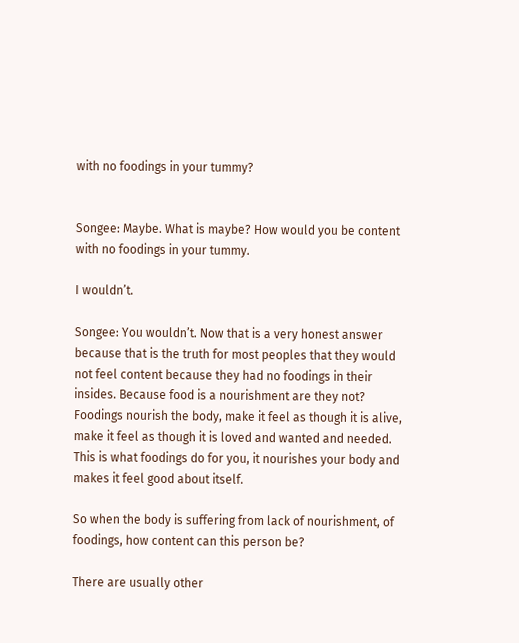with no foodings in your tummy?


Songee: Maybe. What is maybe? How would you be content with no foodings in your tummy.

I wouldn’t.

Songee: You wouldn’t. Now that is a very honest answer because that is the truth for most peoples that they would not feel content because they had no foodings in their insides. Because food is a nourishment are they not? Foodings nourish the body, make it feel as though it is alive, make it feel as though it is loved and wanted and needed. This is what foodings do for you, it nourishes your body and makes it feel good about itself.

So when the body is suffering from lack of nourishment, of foodings, how content can this person be?

There are usually other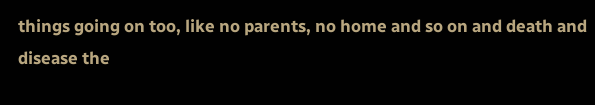things going on too, like no parents, no home and so on and death and disease the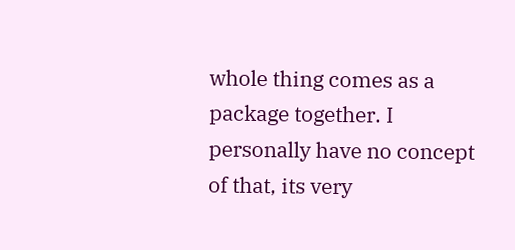whole thing comes as a package together. I personally have no concept of that, its very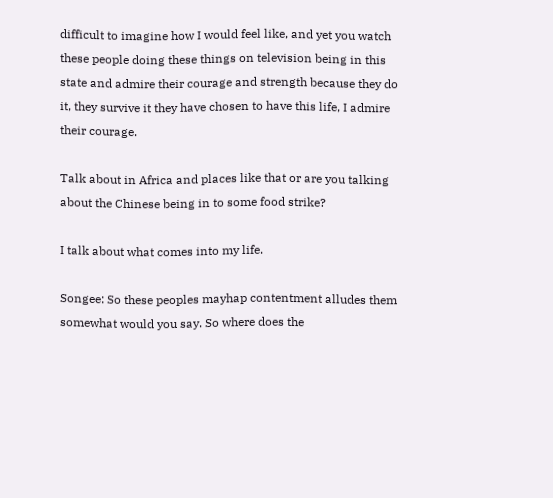difficult to imagine how I would feel like, and yet you watch these people doing these things on television being in this state and admire their courage and strength because they do it, they survive it they have chosen to have this life, I admire their courage.

Talk about in Africa and places like that or are you talking about the Chinese being in to some food strike?

I talk about what comes into my life.

Songee: So these peoples mayhap contentment alludes them somewhat would you say. So where does the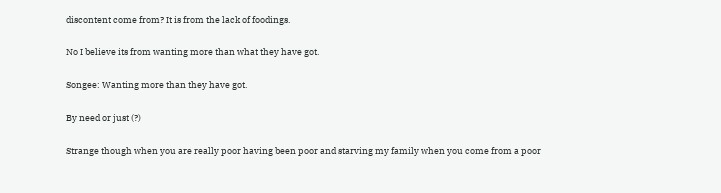discontent come from? It is from the lack of foodings.

No I believe its from wanting more than what they have got.

Songee: Wanting more than they have got.

By need or just (?)

Strange though when you are really poor having been poor and starving my family when you come from a poor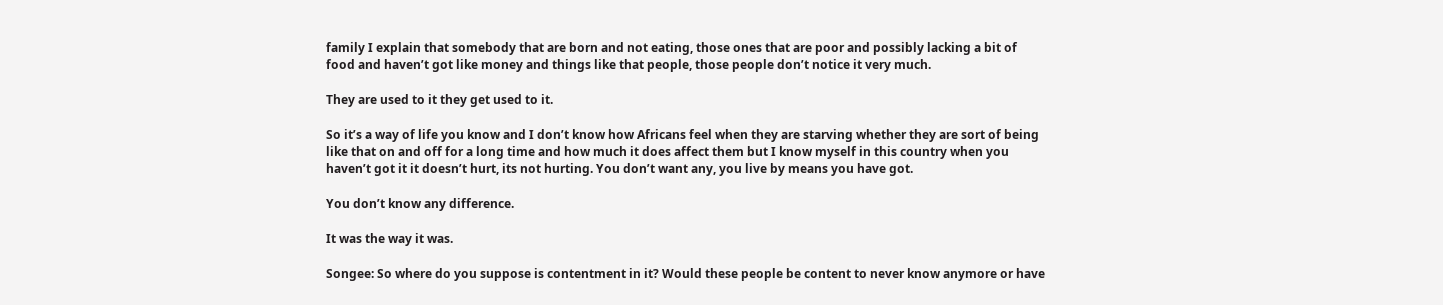family I explain that somebody that are born and not eating, those ones that are poor and possibly lacking a bit of food and haven’t got like money and things like that people, those people don’t notice it very much.

They are used to it they get used to it.

So it’s a way of life you know and I don’t know how Africans feel when they are starving whether they are sort of being like that on and off for a long time and how much it does affect them but I know myself in this country when you haven’t got it it doesn’t hurt, its not hurting. You don’t want any, you live by means you have got.

You don’t know any difference.

It was the way it was.

Songee: So where do you suppose is contentment in it? Would these people be content to never know anymore or have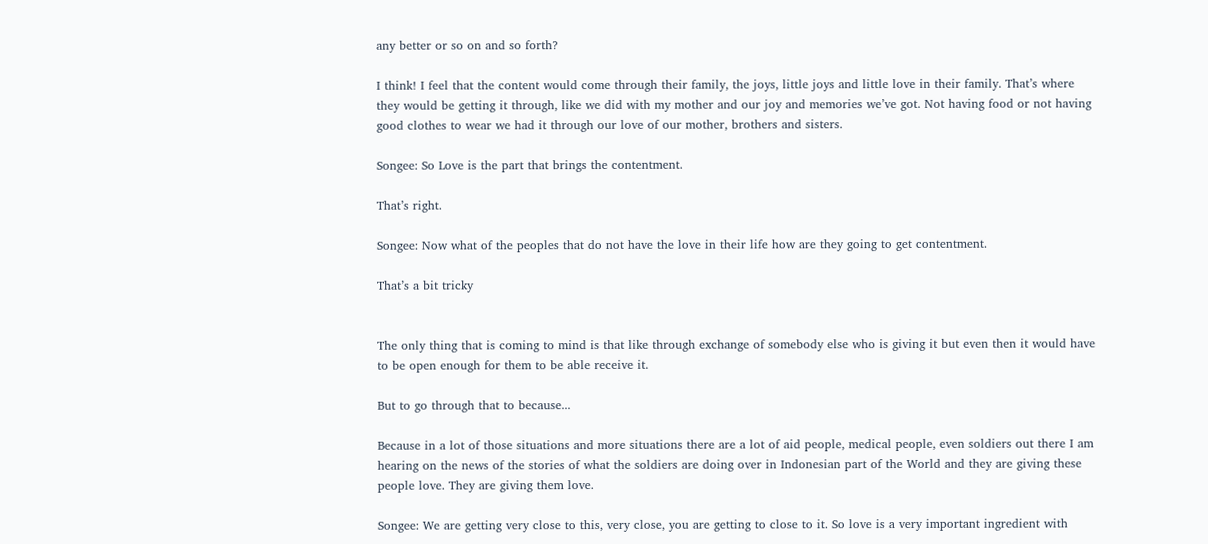any better or so on and so forth?

I think! I feel that the content would come through their family, the joys, little joys and little love in their family. That’s where they would be getting it through, like we did with my mother and our joy and memories we’ve got. Not having food or not having good clothes to wear we had it through our love of our mother, brothers and sisters.

Songee: So Love is the part that brings the contentment.

That’s right.

Songee: Now what of the peoples that do not have the love in their life how are they going to get contentment.

That’s a bit tricky


The only thing that is coming to mind is that like through exchange of somebody else who is giving it but even then it would have to be open enough for them to be able receive it.

But to go through that to because...

Because in a lot of those situations and more situations there are a lot of aid people, medical people, even soldiers out there I am hearing on the news of the stories of what the soldiers are doing over in Indonesian part of the World and they are giving these people love. They are giving them love.

Songee: We are getting very close to this, very close, you are getting to close to it. So love is a very important ingredient with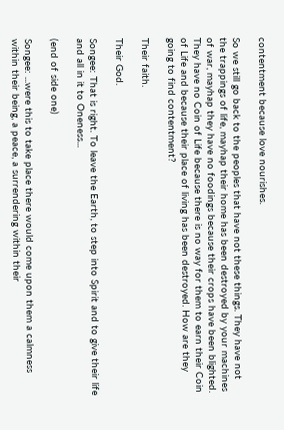contentment because love nourishes.

So we still go back to the peoples that have not these things. They have not the trappings of life, mayhap their home has been destroyed by your machines of war, mayhap they have no foodings because their crops have been blighted. They have no Coin of Life because there is no way for them to earn their Coin of Life and because their place of living has been destroyed. How are they going to find contentment?

Their faith.

Their God.

Songee: That is right. To leave the Earth, to step into Spirit and to give their life and all in it to Oneness...

(end of side one)

Songee: ...were this to take place there would come upon them a calmness within their being, a peace, a surrendering within their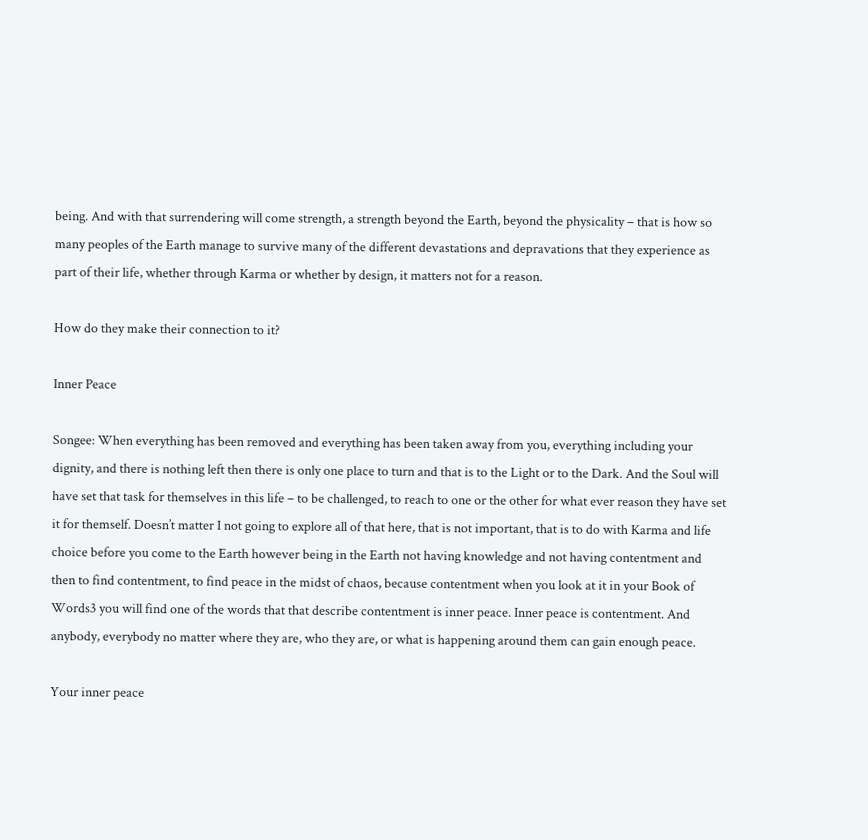being. And with that surrendering will come strength, a strength beyond the Earth, beyond the physicality – that is how so many peoples of the Earth manage to survive many of the different devastations and depravations that they experience as part of their life, whether through Karma or whether by design, it matters not for a reason.

How do they make their connection to it?

Inner Peace

Songee: When everything has been removed and everything has been taken away from you, everything including your dignity, and there is nothing left then there is only one place to turn and that is to the Light or to the Dark. And the Soul will have set that task for themselves in this life – to be challenged, to reach to one or the other for what ever reason they have set it for themself. Doesn’t matter I not going to explore all of that here, that is not important, that is to do with Karma and life choice before you come to the Earth however being in the Earth not having knowledge and not having contentment and then to find contentment, to find peace in the midst of chaos, because contentment when you look at it in your Book of Words3 you will find one of the words that that describe contentment is inner peace. Inner peace is contentment. And anybody, everybody no matter where they are, who they are, or what is happening around them can gain enough peace.

Your inner peace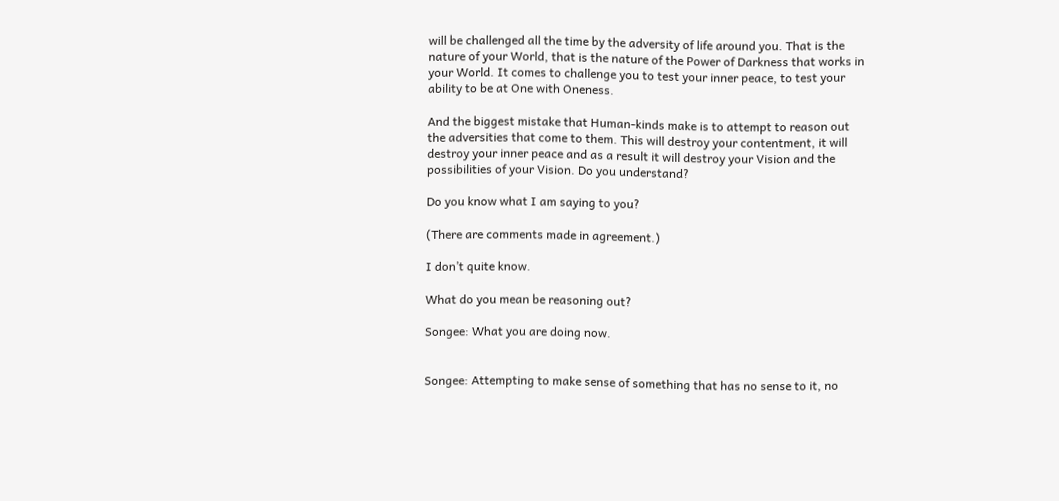will be challenged all the time by the adversity of life around you. That is the nature of your World, that is the nature of the Power of Darkness that works in your World. It comes to challenge you to test your inner peace, to test your ability to be at One with Oneness.

And the biggest mistake that Human-kinds make is to attempt to reason out the adversities that come to them. This will destroy your contentment, it will destroy your inner peace and as a result it will destroy your Vision and the possibilities of your Vision. Do you understand?

Do you know what I am saying to you?

(There are comments made in agreement.)

I don’t quite know.

What do you mean be reasoning out?

Songee: What you are doing now.


Songee: Attempting to make sense of something that has no sense to it, no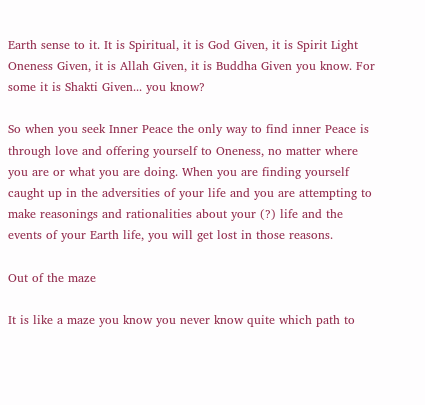Earth sense to it. It is Spiritual, it is God Given, it is Spirit Light Oneness Given, it is Allah Given, it is Buddha Given you know. For some it is Shakti Given... you know?

So when you seek Inner Peace the only way to find inner Peace is through love and offering yourself to Oneness, no matter where you are or what you are doing. When you are finding yourself caught up in the adversities of your life and you are attempting to make reasonings and rationalities about your (?) life and the events of your Earth life, you will get lost in those reasons.

Out of the maze

It is like a maze you know you never know quite which path to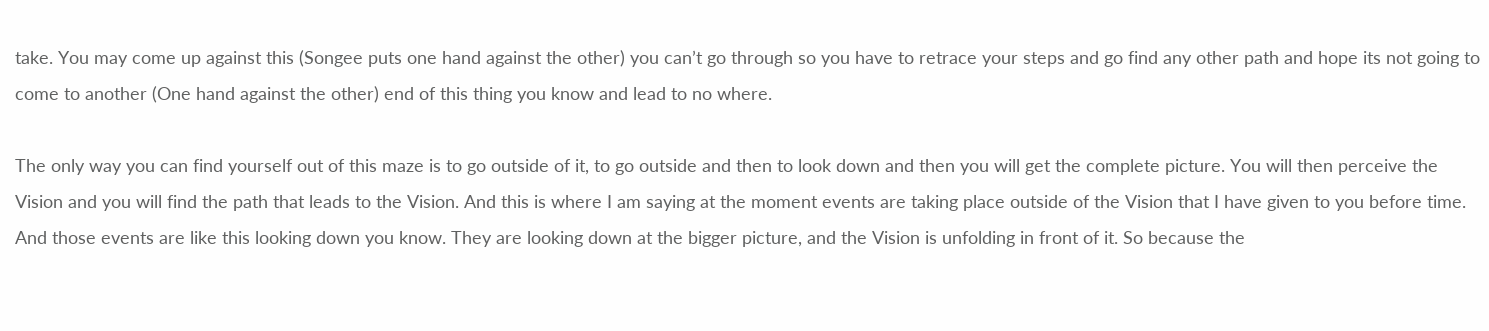take. You may come up against this (Songee puts one hand against the other) you can’t go through so you have to retrace your steps and go find any other path and hope its not going to come to another (One hand against the other) end of this thing you know and lead to no where.

The only way you can find yourself out of this maze is to go outside of it, to go outside and then to look down and then you will get the complete picture. You will then perceive the Vision and you will find the path that leads to the Vision. And this is where I am saying at the moment events are taking place outside of the Vision that I have given to you before time. And those events are like this looking down you know. They are looking down at the bigger picture, and the Vision is unfolding in front of it. So because the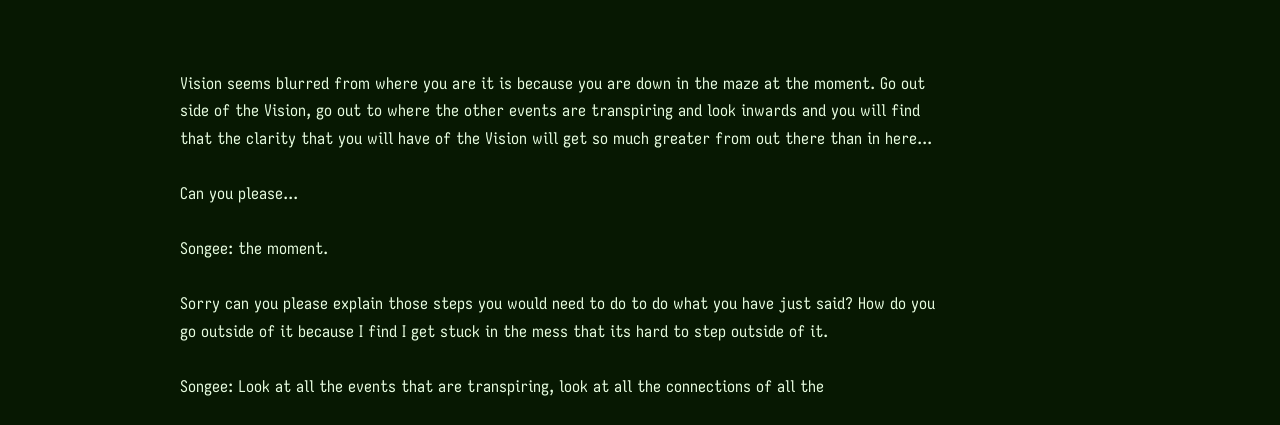Vision seems blurred from where you are it is because you are down in the maze at the moment. Go out side of the Vision, go out to where the other events are transpiring and look inwards and you will find that the clarity that you will have of the Vision will get so much greater from out there than in here...

Can you please...

Songee: the moment.

Sorry can you please explain those steps you would need to do to do what you have just said? How do you go outside of it because I find I get stuck in the mess that its hard to step outside of it.

Songee: Look at all the events that are transpiring, look at all the connections of all the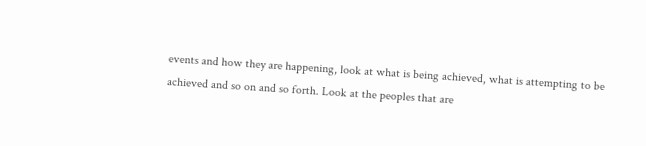events and how they are happening, look at what is being achieved, what is attempting to be achieved and so on and so forth. Look at the peoples that are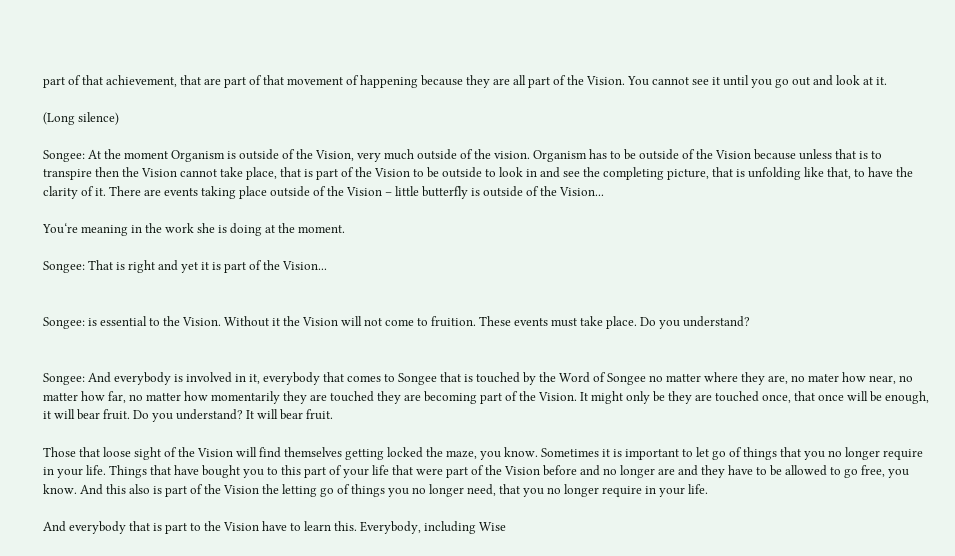part of that achievement, that are part of that movement of happening because they are all part of the Vision. You cannot see it until you go out and look at it.

(Long silence)

Songee: At the moment Organism is outside of the Vision, very much outside of the vision. Organism has to be outside of the Vision because unless that is to transpire then the Vision cannot take place, that is part of the Vision to be outside to look in and see the completing picture, that is unfolding like that, to have the clarity of it. There are events taking place outside of the Vision – little butterfly is outside of the Vision...

You‘re meaning in the work she is doing at the moment.

Songee: That is right and yet it is part of the Vision...


Songee: is essential to the Vision. Without it the Vision will not come to fruition. These events must take place. Do you understand?


Songee: And everybody is involved in it, everybody that comes to Songee that is touched by the Word of Songee no matter where they are, no mater how near, no matter how far, no matter how momentarily they are touched they are becoming part of the Vision. It might only be they are touched once, that once will be enough, it will bear fruit. Do you understand? It will bear fruit.

Those that loose sight of the Vision will find themselves getting locked the maze, you know. Sometimes it is important to let go of things that you no longer require in your life. Things that have bought you to this part of your life that were part of the Vision before and no longer are and they have to be allowed to go free, you know. And this also is part of the Vision the letting go of things you no longer need, that you no longer require in your life.

And everybody that is part to the Vision have to learn this. Everybody, including Wise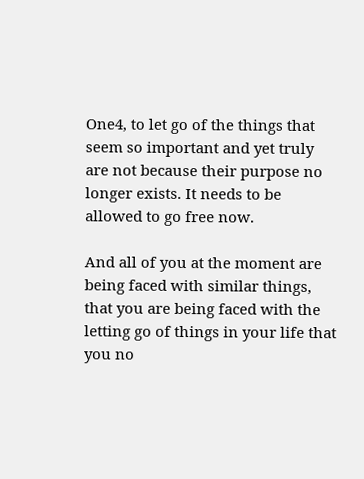One4, to let go of the things that seem so important and yet truly are not because their purpose no longer exists. It needs to be allowed to go free now.

And all of you at the moment are being faced with similar things, that you are being faced with the letting go of things in your life that you no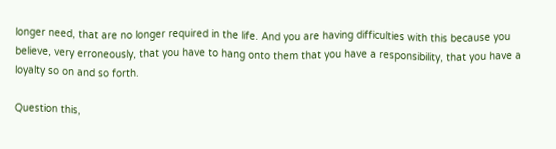longer need, that are no longer required in the life. And you are having difficulties with this because you believe, very erroneously, that you have to hang onto them that you have a responsibility, that you have a loyalty so on and so forth.

Question this,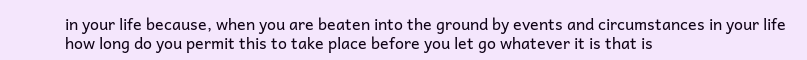in your life because, when you are beaten into the ground by events and circumstances in your life how long do you permit this to take place before you let go whatever it is that is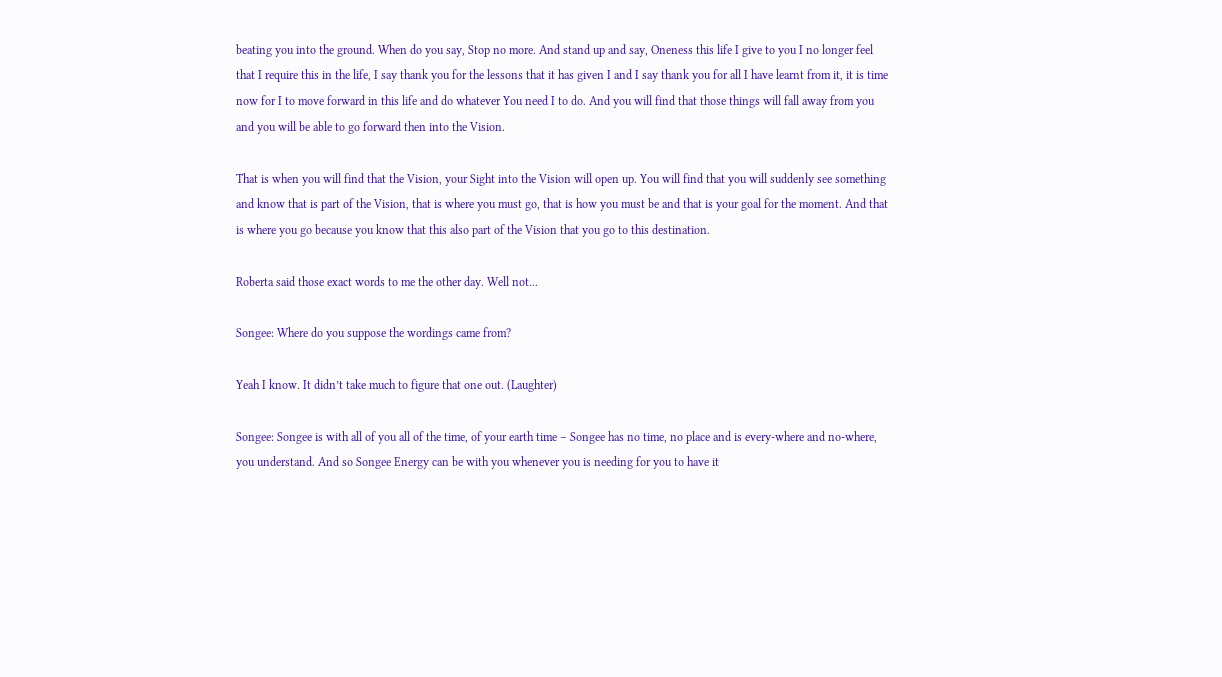beating you into the ground. When do you say, Stop no more. And stand up and say, Oneness this life I give to you I no longer feel that I require this in the life, I say thank you for the lessons that it has given I and I say thank you for all I have learnt from it, it is time now for I to move forward in this life and do whatever You need I to do. And you will find that those things will fall away from you and you will be able to go forward then into the Vision.

That is when you will find that the Vision, your Sight into the Vision will open up. You will find that you will suddenly see something and know that is part of the Vision, that is where you must go, that is how you must be and that is your goal for the moment. And that is where you go because you know that this also part of the Vision that you go to this destination.

Roberta said those exact words to me the other day. Well not...

Songee: Where do you suppose the wordings came from?

Yeah I know. It didn’t take much to figure that one out. (Laughter)

Songee: Songee is with all of you all of the time, of your earth time – Songee has no time, no place and is every-where and no-where, you understand. And so Songee Energy can be with you whenever you is needing for you to have it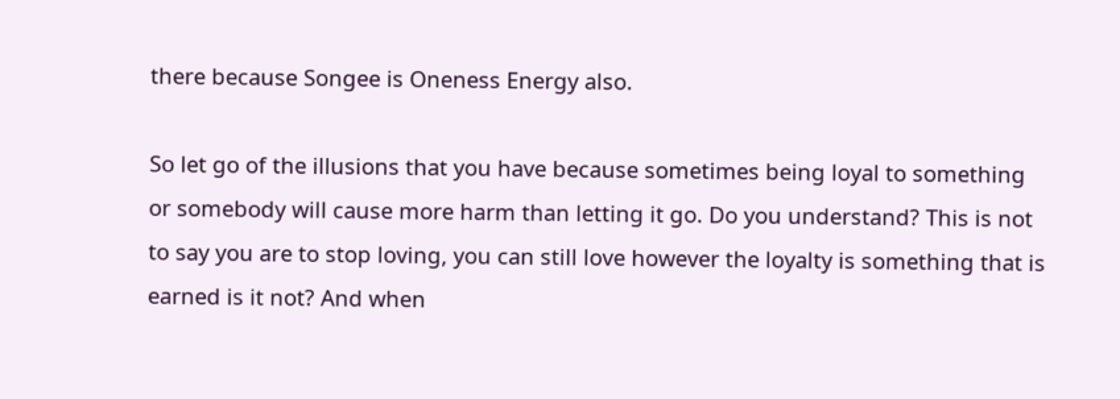there because Songee is Oneness Energy also.

So let go of the illusions that you have because sometimes being loyal to something or somebody will cause more harm than letting it go. Do you understand? This is not to say you are to stop loving, you can still love however the loyalty is something that is earned is it not? And when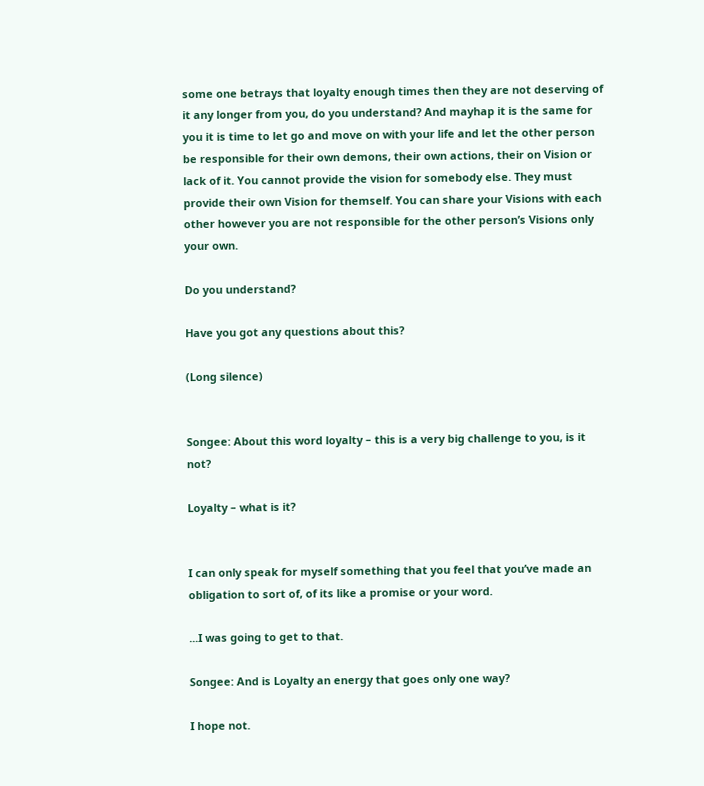some one betrays that loyalty enough times then they are not deserving of it any longer from you, do you understand? And mayhap it is the same for you it is time to let go and move on with your life and let the other person be responsible for their own demons, their own actions, their on Vision or lack of it. You cannot provide the vision for somebody else. They must provide their own Vision for themself. You can share your Visions with each other however you are not responsible for the other person’s Visions only your own.

Do you understand?

Have you got any questions about this?

(Long silence)


Songee: About this word loyalty – this is a very big challenge to you, is it not?

Loyalty – what is it?


I can only speak for myself something that you feel that you’ve made an obligation to sort of, of its like a promise or your word.

...I was going to get to that.

Songee: And is Loyalty an energy that goes only one way?

I hope not.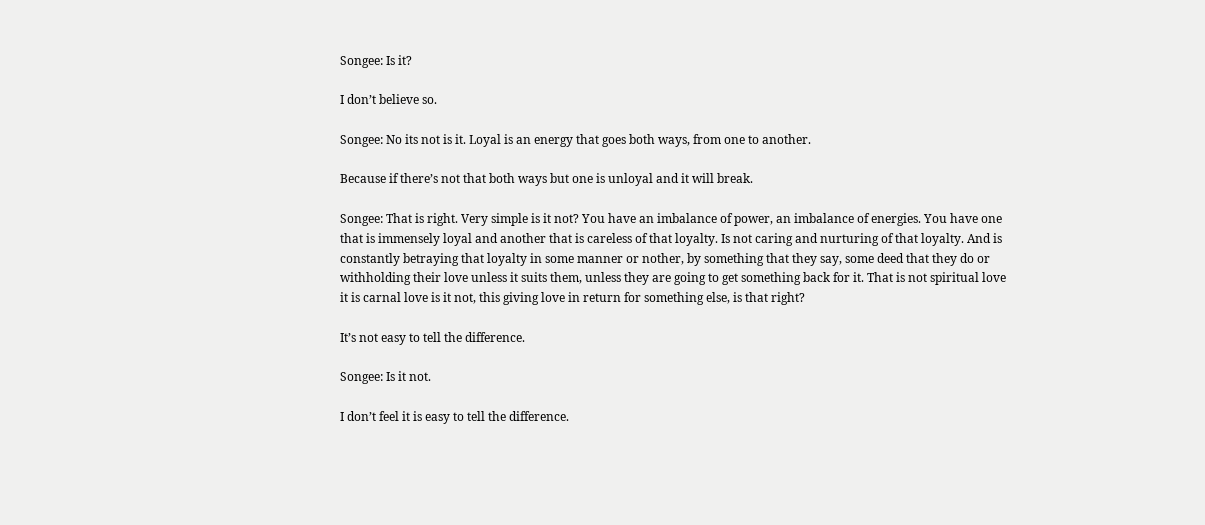Songee: Is it?

I don’t believe so.

Songee: No its not is it. Loyal is an energy that goes both ways, from one to another.

Because if there’s not that both ways but one is unloyal and it will break.

Songee: That is right. Very simple is it not? You have an imbalance of power, an imbalance of energies. You have one that is immensely loyal and another that is careless of that loyalty. Is not caring and nurturing of that loyalty. And is constantly betraying that loyalty in some manner or nother, by something that they say, some deed that they do or withholding their love unless it suits them, unless they are going to get something back for it. That is not spiritual love it is carnal love is it not, this giving love in return for something else, is that right?

It’s not easy to tell the difference.

Songee: Is it not.

I don’t feel it is easy to tell the difference.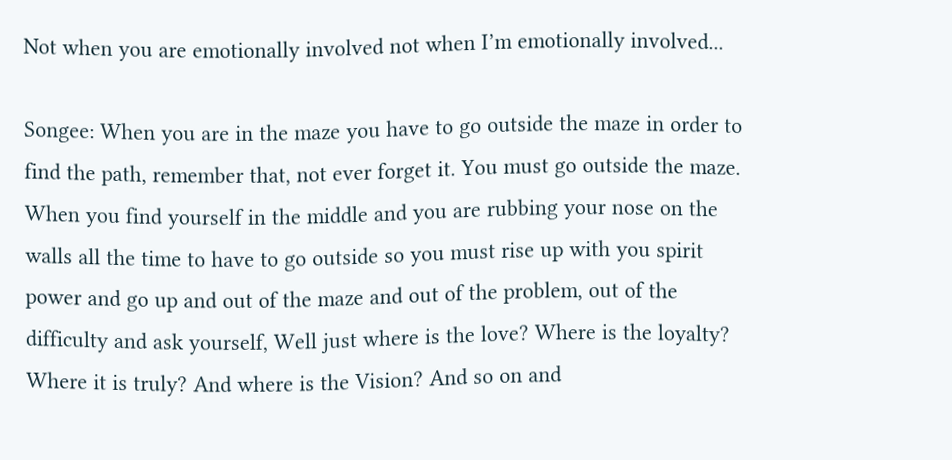Not when you are emotionally involved not when I’m emotionally involved...

Songee: When you are in the maze you have to go outside the maze in order to find the path, remember that, not ever forget it. You must go outside the maze. When you find yourself in the middle and you are rubbing your nose on the walls all the time to have to go outside so you must rise up with you spirit power and go up and out of the maze and out of the problem, out of the difficulty and ask yourself, Well just where is the love? Where is the loyalty? Where it is truly? And where is the Vision? And so on and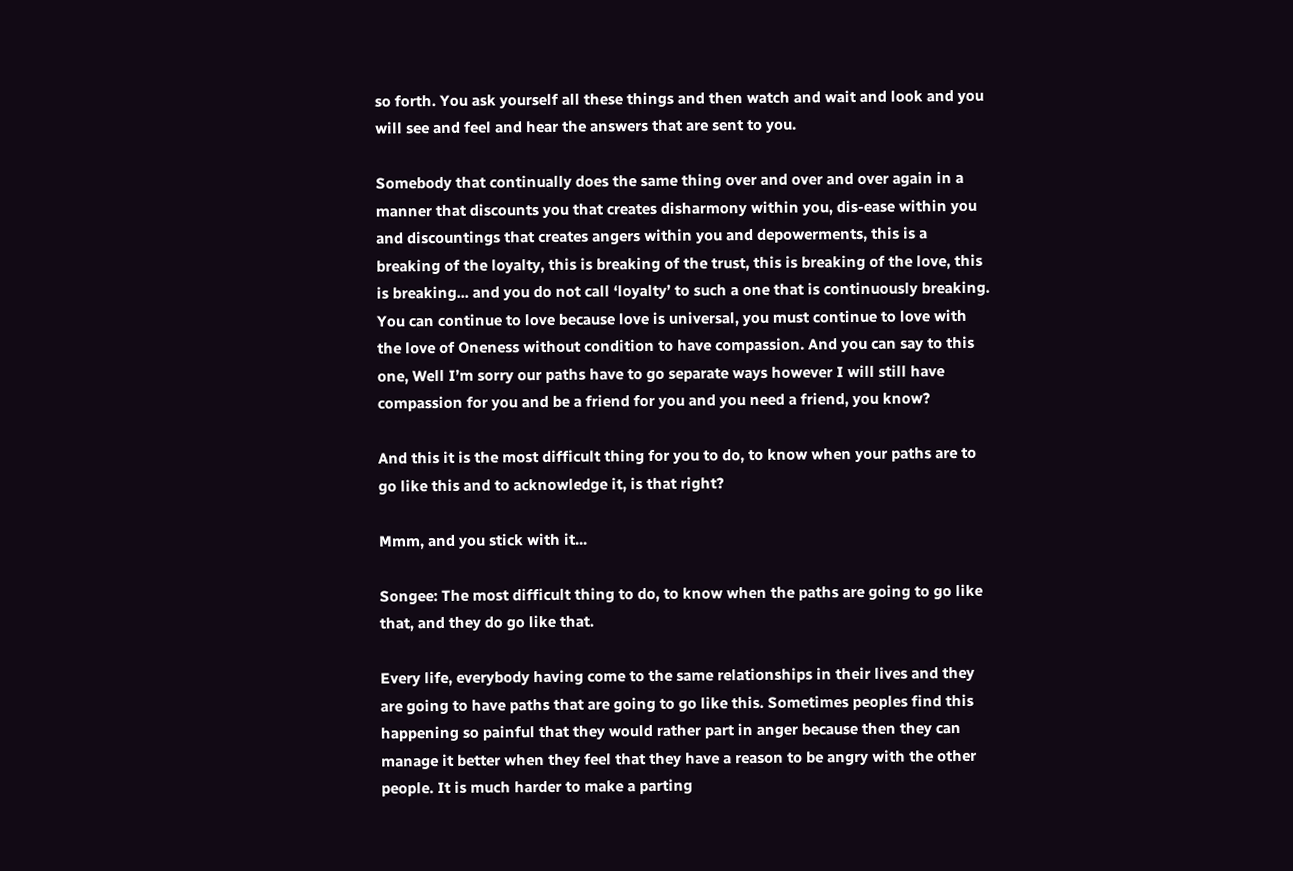so forth. You ask yourself all these things and then watch and wait and look and you will see and feel and hear the answers that are sent to you.

Somebody that continually does the same thing over and over and over again in a manner that discounts you that creates disharmony within you, dis-ease within you and discountings that creates angers within you and depowerments, this is a breaking of the loyalty, this is breaking of the trust, this is breaking of the love, this is breaking... and you do not call ‘loyalty’ to such a one that is continuously breaking. You can continue to love because love is universal, you must continue to love with the love of Oneness without condition to have compassion. And you can say to this one, Well I’m sorry our paths have to go separate ways however I will still have compassion for you and be a friend for you and you need a friend, you know?

And this it is the most difficult thing for you to do, to know when your paths are to go like this and to acknowledge it, is that right?

Mmm, and you stick with it...

Songee: The most difficult thing to do, to know when the paths are going to go like that, and they do go like that.

Every life, everybody having come to the same relationships in their lives and they are going to have paths that are going to go like this. Sometimes peoples find this happening so painful that they would rather part in anger because then they can manage it better when they feel that they have a reason to be angry with the other people. It is much harder to make a parting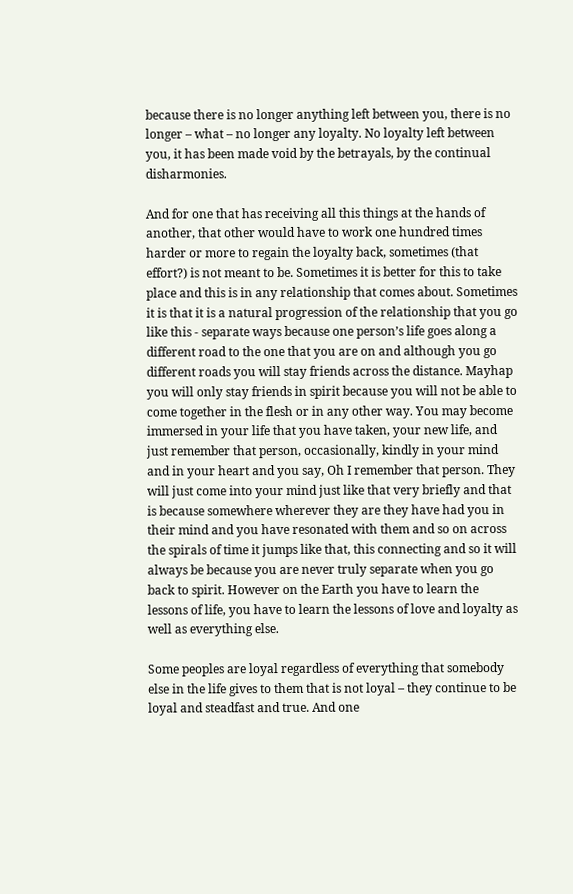because there is no longer anything left between you, there is no longer – what – no longer any loyalty. No loyalty left between you, it has been made void by the betrayals, by the continual disharmonies.

And for one that has receiving all this things at the hands of another, that other would have to work one hundred times harder or more to regain the loyalty back, sometimes (that effort?) is not meant to be. Sometimes it is better for this to take place and this is in any relationship that comes about. Sometimes it is that it is a natural progression of the relationship that you go like this - separate ways because one person’s life goes along a different road to the one that you are on and although you go different roads you will stay friends across the distance. Mayhap you will only stay friends in spirit because you will not be able to come together in the flesh or in any other way. You may become immersed in your life that you have taken, your new life, and just remember that person, occasionally, kindly in your mind and in your heart and you say, Oh I remember that person. They will just come into your mind just like that very briefly and that is because somewhere wherever they are they have had you in their mind and you have resonated with them and so on across the spirals of time it jumps like that, this connecting and so it will always be because you are never truly separate when you go back to spirit. However on the Earth you have to learn the lessons of life, you have to learn the lessons of love and loyalty as well as everything else.

Some peoples are loyal regardless of everything that somebody else in the life gives to them that is not loyal – they continue to be loyal and steadfast and true. And one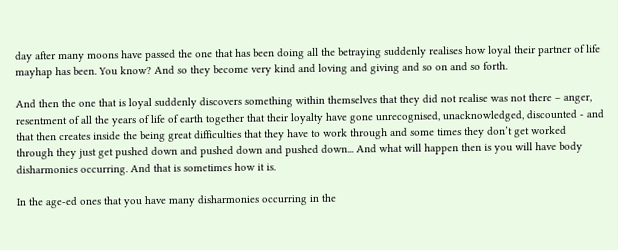day after many moons have passed the one that has been doing all the betraying suddenly realises how loyal their partner of life mayhap has been. You know? And so they become very kind and loving and giving and so on and so forth.

And then the one that is loyal suddenly discovers something within themselves that they did not realise was not there – anger, resentment of all the years of life of earth together that their loyalty have gone unrecognised, unacknowledged, discounted - and that then creates inside the being great difficulties that they have to work through and some times they don’t get worked through they just get pushed down and pushed down and pushed down... And what will happen then is you will have body disharmonies occurring. And that is sometimes how it is.

In the age-ed ones that you have many disharmonies occurring in the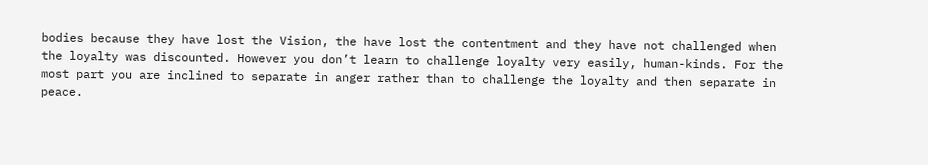bodies because they have lost the Vision, the have lost the contentment and they have not challenged when the loyalty was discounted. However you don’t learn to challenge loyalty very easily, human-kinds. For the most part you are inclined to separate in anger rather than to challenge the loyalty and then separate in peace.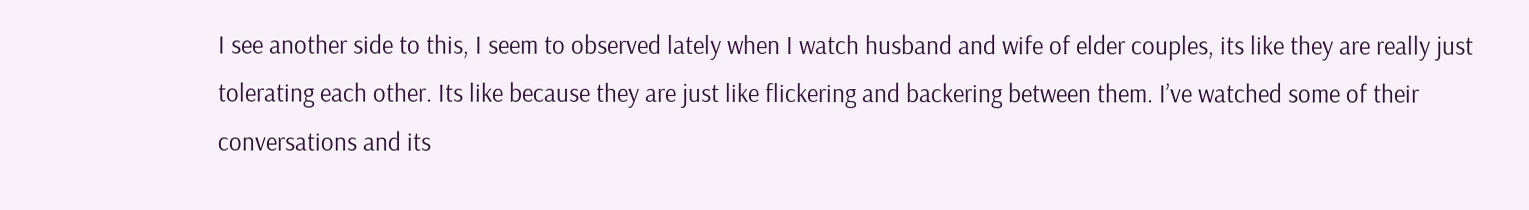I see another side to this, I seem to observed lately when I watch husband and wife of elder couples, its like they are really just tolerating each other. Its like because they are just like flickering and backering between them. I’ve watched some of their conversations and its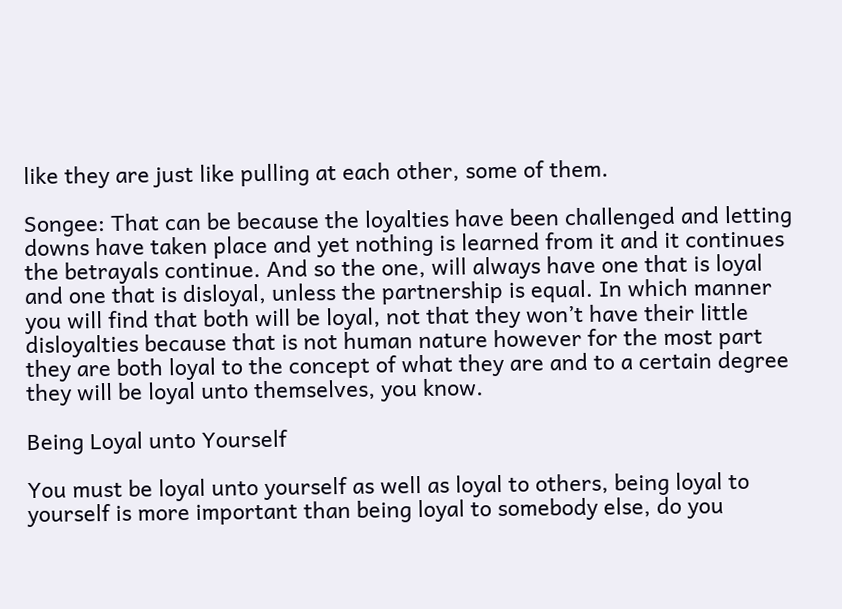like they are just like pulling at each other, some of them.

Songee: That can be because the loyalties have been challenged and letting downs have taken place and yet nothing is learned from it and it continues the betrayals continue. And so the one, will always have one that is loyal and one that is disloyal, unless the partnership is equal. In which manner you will find that both will be loyal, not that they won’t have their little disloyalties because that is not human nature however for the most part they are both loyal to the concept of what they are and to a certain degree they will be loyal unto themselves, you know.

Being Loyal unto Yourself

You must be loyal unto yourself as well as loyal to others, being loyal to yourself is more important than being loyal to somebody else, do you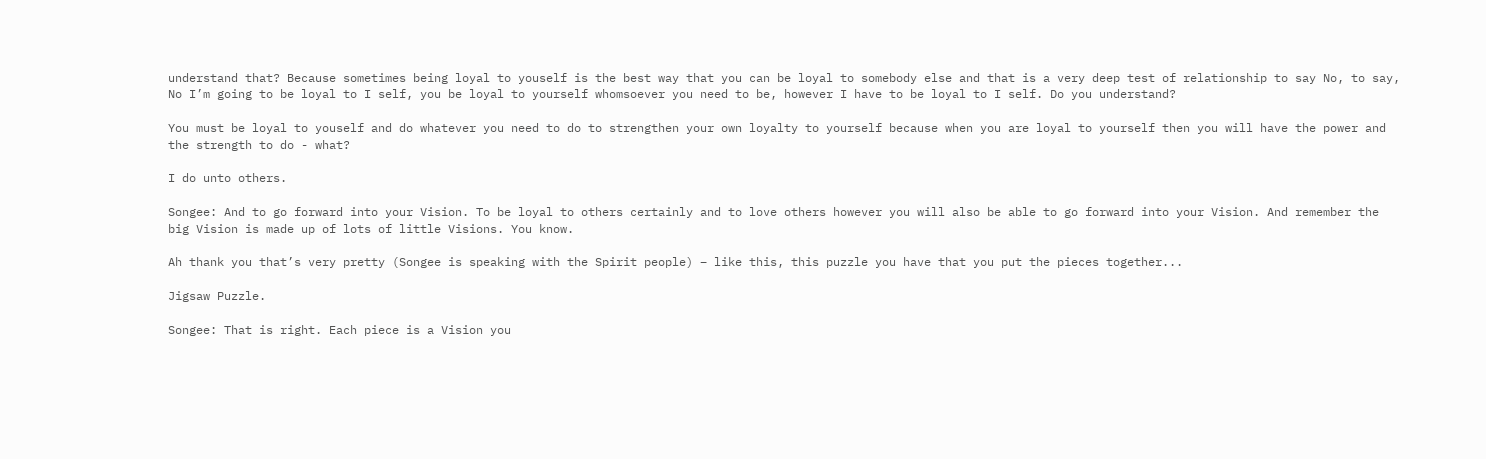understand that? Because sometimes being loyal to youself is the best way that you can be loyal to somebody else and that is a very deep test of relationship to say No, to say, No I’m going to be loyal to I self, you be loyal to yourself whomsoever you need to be, however I have to be loyal to I self. Do you understand?

You must be loyal to youself and do whatever you need to do to strengthen your own loyalty to yourself because when you are loyal to yourself then you will have the power and the strength to do - what?

I do unto others.

Songee: And to go forward into your Vision. To be loyal to others certainly and to love others however you will also be able to go forward into your Vision. And remember the big Vision is made up of lots of little Visions. You know.

Ah thank you that’s very pretty (Songee is speaking with the Spirit people) – like this, this puzzle you have that you put the pieces together...

Jigsaw Puzzle.

Songee: That is right. Each piece is a Vision you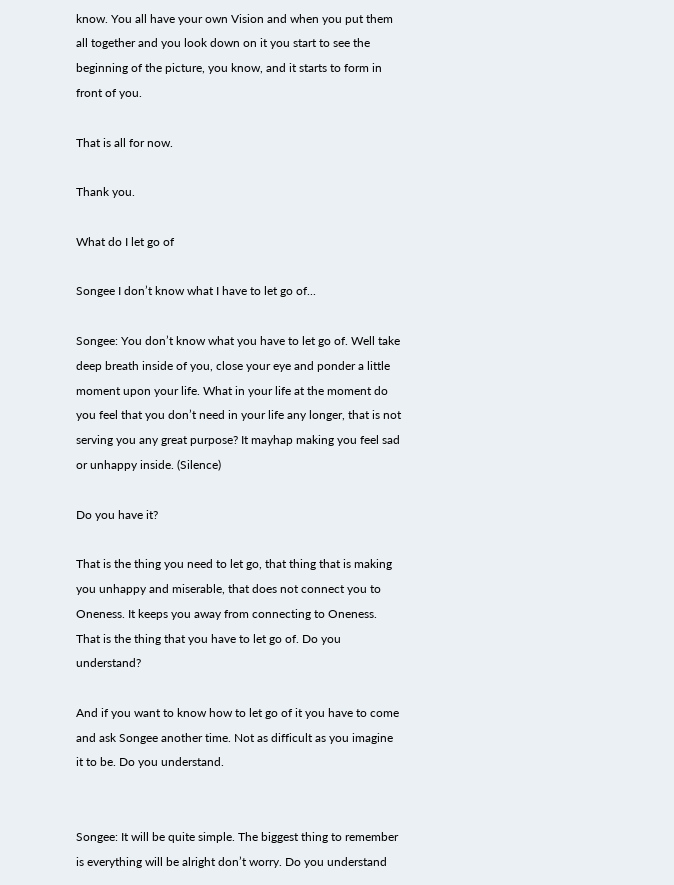know. You all have your own Vision and when you put them all together and you look down on it you start to see the beginning of the picture, you know, and it starts to form in front of you.

That is all for now.

Thank you.

What do I let go of

Songee I don’t know what I have to let go of...

Songee: You don’t know what you have to let go of. Well take deep breath inside of you, close your eye and ponder a little moment upon your life. What in your life at the moment do you feel that you don’t need in your life any longer, that is not serving you any great purpose? It mayhap making you feel sad or unhappy inside. (Silence)

Do you have it?

That is the thing you need to let go, that thing that is making you unhappy and miserable, that does not connect you to Oneness. It keeps you away from connecting to Oneness. That is the thing that you have to let go of. Do you understand?

And if you want to know how to let go of it you have to come and ask Songee another time. Not as difficult as you imagine it to be. Do you understand.


Songee: It will be quite simple. The biggest thing to remember is everything will be alright don’t worry. Do you understand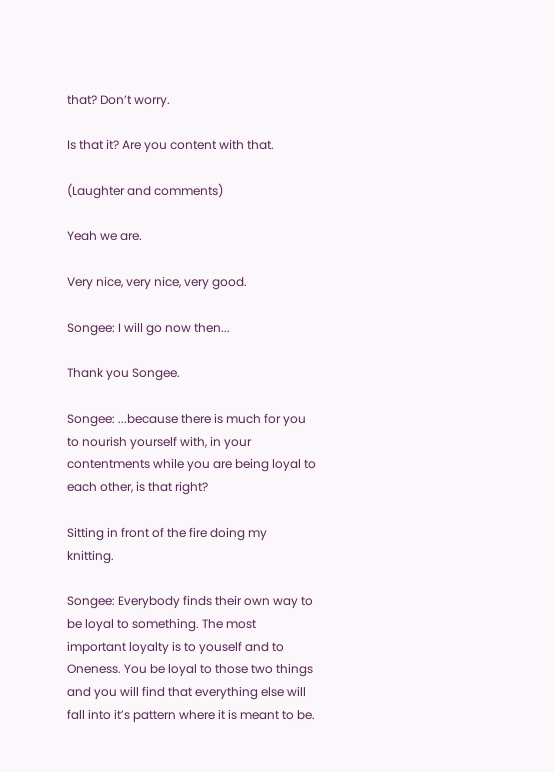that? Don’t worry.

Is that it? Are you content with that.

(Laughter and comments)

Yeah we are.

Very nice, very nice, very good.

Songee: I will go now then...

Thank you Songee.

Songee: ...because there is much for you to nourish yourself with, in your contentments while you are being loyal to each other, is that right?

Sitting in front of the fire doing my knitting.

Songee: Everybody finds their own way to be loyal to something. The most important loyalty is to youself and to Oneness. You be loyal to those two things and you will find that everything else will fall into it’s pattern where it is meant to be.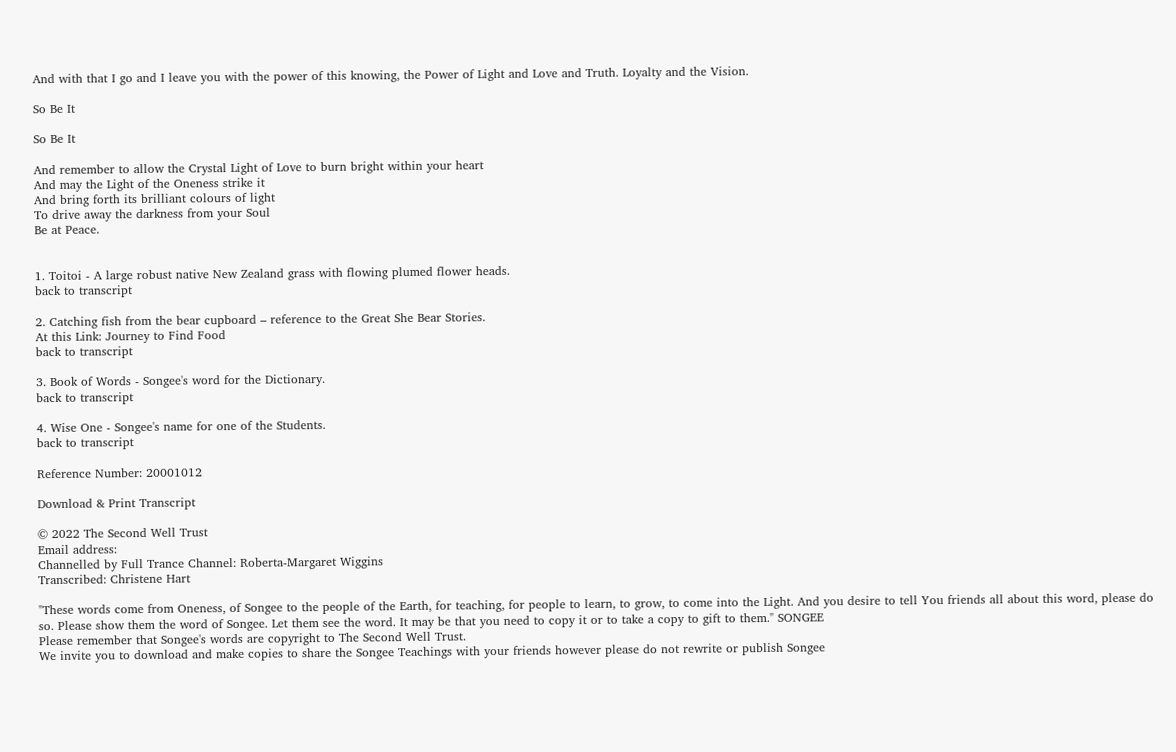And with that I go and I leave you with the power of this knowing, the Power of Light and Love and Truth. Loyalty and the Vision.

So Be It

So Be It

And remember to allow the Crystal Light of Love to burn bright within your heart
And may the Light of the Oneness strike it
And bring forth its brilliant colours of light
To drive away the darkness from your Soul
Be at Peace.


1. Toitoi - A large robust native New Zealand grass with flowing plumed flower heads.
back to transcript

2. Catching fish from the bear cupboard – reference to the Great She Bear Stories.
At this Link: Journey to Find Food
back to transcript

3. Book of Words - Songee's word for the Dictionary.
back to transcript

4. Wise One - Songee's name for one of the Students.
back to transcript

Reference Number: 20001012

Download & Print Transcript

© 2022 The Second Well Trust
Email address:
Channelled by Full Trance Channel: Roberta-Margaret Wiggins
Transcribed: Christene Hart

"These words come from Oneness, of Songee to the people of the Earth, for teaching, for people to learn, to grow, to come into the Light. And you desire to tell You friends all about this word, please do so. Please show them the word of Songee. Let them see the word. It may be that you need to copy it or to take a copy to gift to them." SONGEE
Please remember that Songee's words are copyright to The Second Well Trust.
We invite you to download and make copies to share the Songee Teachings with your friends however please do not rewrite or publish Songee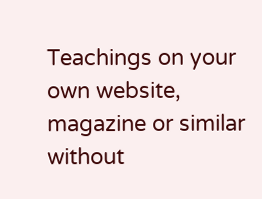Teachings on your own website, magazine or similar without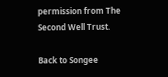permission from The Second Well Trust.

Back to Songee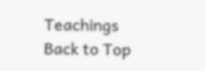Teachings
Back to Top